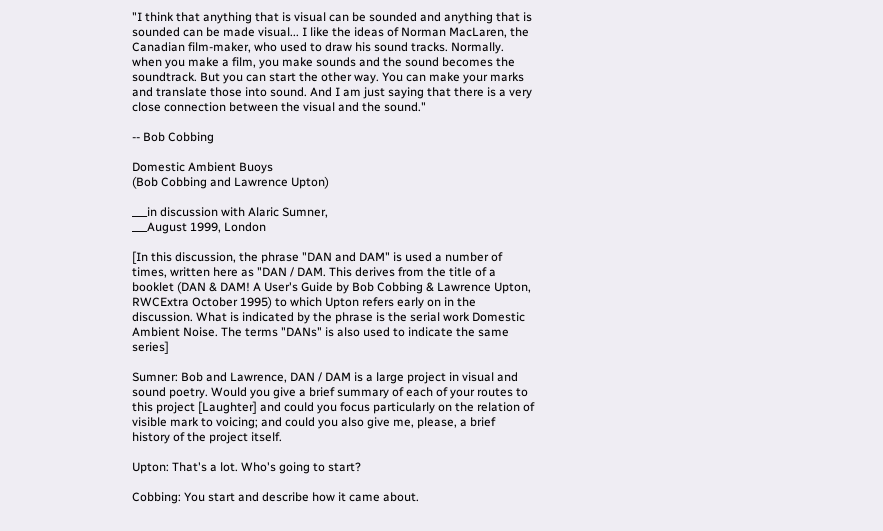"I think that anything that is visual can be sounded and anything that is sounded can be made visual... I like the ideas of Norman MacLaren, the Canadian film-maker, who used to draw his sound tracks. Normally. when you make a film, you make sounds and the sound becomes the soundtrack. But you can start the other way. You can make your marks and translate those into sound. And I am just saying that there is a very close connection between the visual and the sound."

-- Bob Cobbing

Domestic Ambient Buoys
(Bob Cobbing and Lawrence Upton)

___in discussion with Alaric Sumner,
___August 1999, London

[In this discussion, the phrase "DAN and DAM" is used a number of times, written here as "DAN / DAM. This derives from the title of a booklet (DAN & DAM! A User's Guide by Bob Cobbing & Lawrence Upton, RWCExtra October 1995) to which Upton refers early on in the discussion. What is indicated by the phrase is the serial work Domestic Ambient Noise. The terms "DANs" is also used to indicate the same series]

Sumner: Bob and Lawrence, DAN / DAM is a large project in visual and sound poetry. Would you give a brief summary of each of your routes to this project [Laughter] and could you focus particularly on the relation of visible mark to voicing; and could you also give me, please, a brief history of the project itself.

Upton: That's a lot. Who's going to start?

Cobbing: You start and describe how it came about.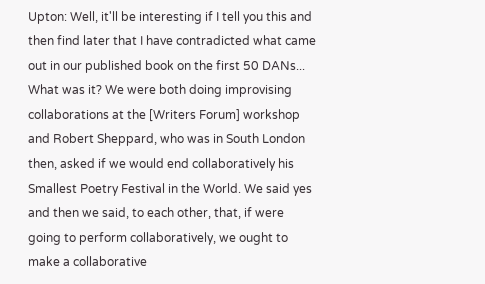Upton: Well, it'll be interesting if I tell you this and then find later that I have contradicted what came out in our published book on the first 50 DANs... What was it? We were both doing improvising collaborations at the [Writers Forum] workshop and Robert Sheppard, who was in South London then, asked if we would end collaboratively his Smallest Poetry Festival in the World. We said yes and then we said, to each other, that, if were going to perform collaboratively, we ought to make a collaborative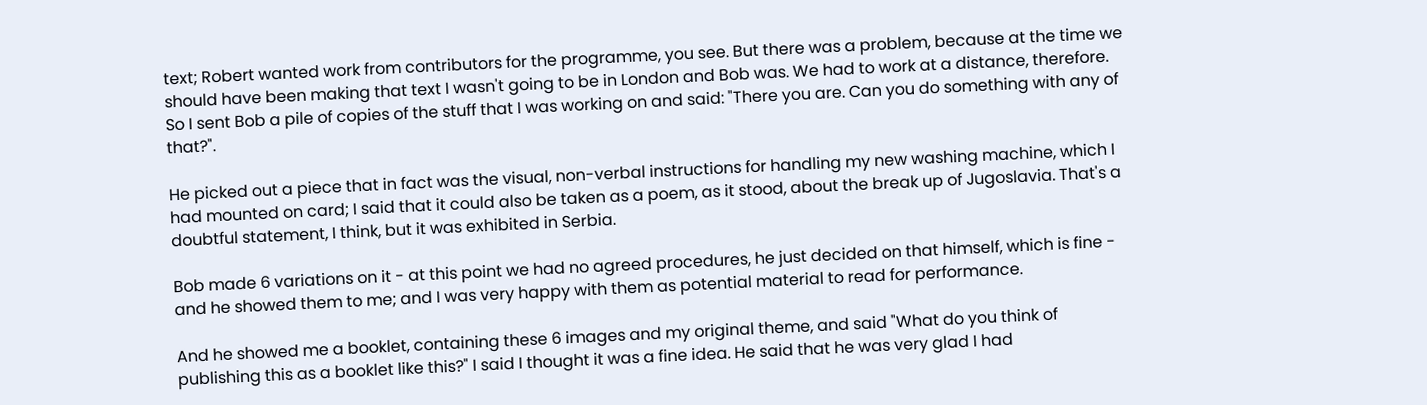text; Robert wanted work from contributors for the programme, you see. But there was a problem, because at the time we should have been making that text I wasn't going to be in London and Bob was. We had to work at a distance, therefore. So I sent Bob a pile of copies of the stuff that I was working on and said: "There you are. Can you do something with any of that?".

He picked out a piece that in fact was the visual, non-verbal instructions for handling my new washing machine, which I had mounted on card; I said that it could also be taken as a poem, as it stood, about the break up of Jugoslavia. That's a doubtful statement, I think, but it was exhibited in Serbia.

Bob made 6 variations on it - at this point we had no agreed procedures, he just decided on that himself, which is fine - and he showed them to me; and I was very happy with them as potential material to read for performance.

And he showed me a booklet, containing these 6 images and my original theme, and said "What do you think of publishing this as a booklet like this?" I said I thought it was a fine idea. He said that he was very glad I had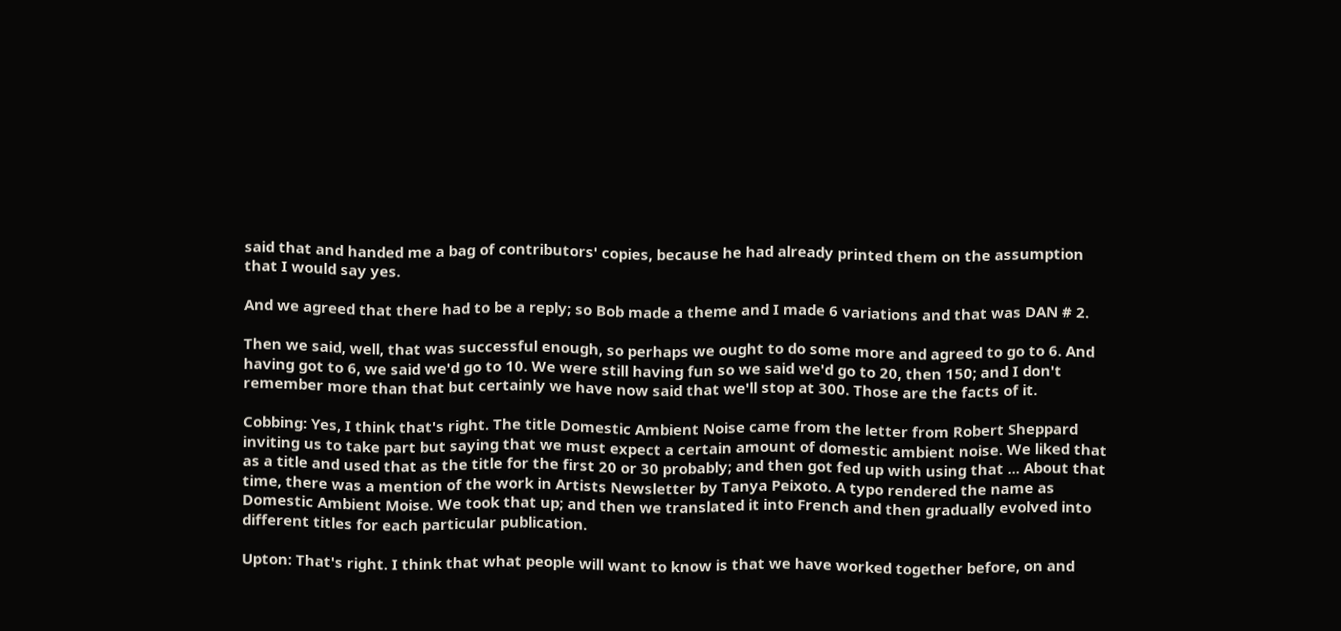said that and handed me a bag of contributors' copies, because he had already printed them on the assumption that I would say yes.

And we agreed that there had to be a reply; so Bob made a theme and I made 6 variations and that was DAN # 2.

Then we said, well, that was successful enough, so perhaps we ought to do some more and agreed to go to 6. And having got to 6, we said we'd go to 10. We were still having fun so we said we'd go to 20, then 150; and I don't remember more than that but certainly we have now said that we'll stop at 300. Those are the facts of it.

Cobbing: Yes, I think that's right. The title Domestic Ambient Noise came from the letter from Robert Sheppard inviting us to take part but saying that we must expect a certain amount of domestic ambient noise. We liked that as a title and used that as the title for the first 20 or 30 probably; and then got fed up with using that ... About that time, there was a mention of the work in Artists Newsletter by Tanya Peixoto. A typo rendered the name as Domestic Ambient Moise. We took that up; and then we translated it into French and then gradually evolved into different titles for each particular publication.

Upton: That's right. I think that what people will want to know is that we have worked together before, on and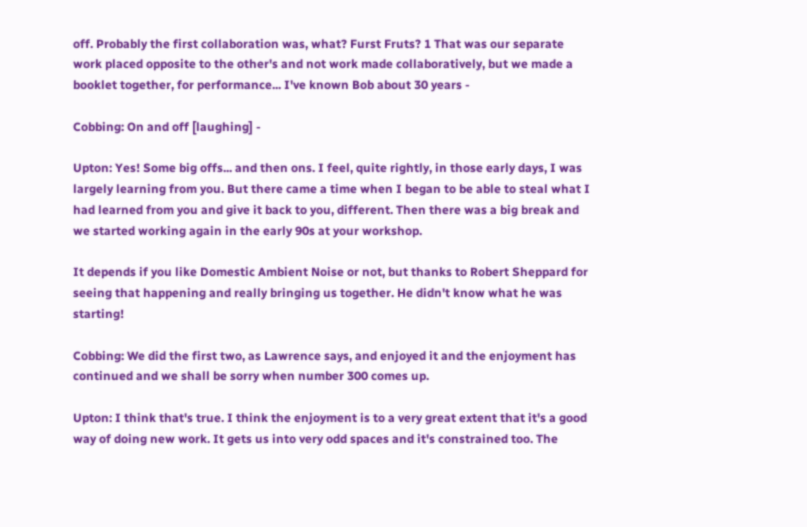off. Probably the first collaboration was, what? Furst Fruts? 1 That was our separate work placed opposite to the other's and not work made collaboratively, but we made a booklet together, for performance... I've known Bob about 30 years -

Cobbing: On and off [laughing] -

Upton: Yes! Some big offs... and then ons. I feel, quite rightly, in those early days, I was largely learning from you. But there came a time when I began to be able to steal what I had learned from you and give it back to you, different. Then there was a big break and we started working again in the early 90s at your workshop.

It depends if you like Domestic Ambient Noise or not, but thanks to Robert Sheppard for seeing that happening and really bringing us together. He didn't know what he was starting!

Cobbing: We did the first two, as Lawrence says, and enjoyed it and the enjoyment has continued and we shall be sorry when number 300 comes up.

Upton: I think that's true. I think the enjoyment is to a very great extent that it's a good way of doing new work. It gets us into very odd spaces and it's constrained too. The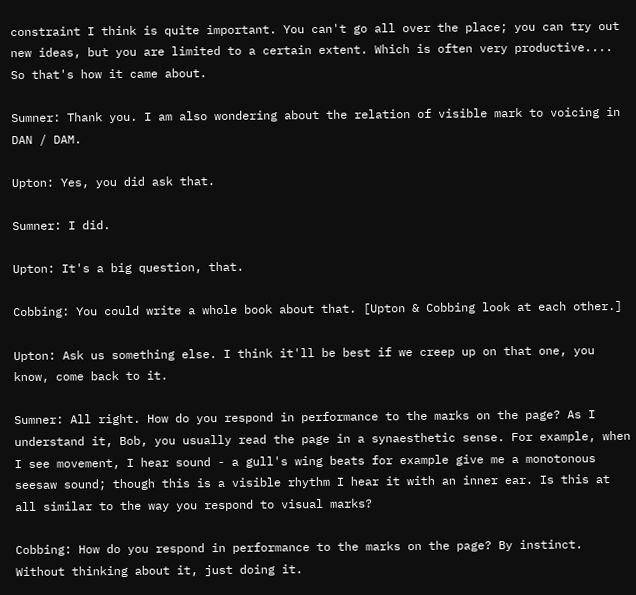constraint I think is quite important. You can't go all over the place; you can try out new ideas, but you are limited to a certain extent. Which is often very productive.... So that's how it came about.

Sumner: Thank you. I am also wondering about the relation of visible mark to voicing in DAN / DAM.

Upton: Yes, you did ask that.

Sumner: I did.

Upton: It's a big question, that.

Cobbing: You could write a whole book about that. [Upton & Cobbing look at each other.]

Upton: Ask us something else. I think it'll be best if we creep up on that one, you know, come back to it.

Sumner: All right. How do you respond in performance to the marks on the page? As I understand it, Bob, you usually read the page in a synaesthetic sense. For example, when I see movement, I hear sound - a gull's wing beats for example give me a monotonous seesaw sound; though this is a visible rhythm I hear it with an inner ear. Is this at all similar to the way you respond to visual marks?

Cobbing: How do you respond in performance to the marks on the page? By instinct. Without thinking about it, just doing it.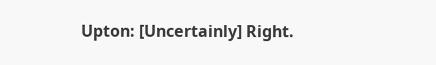Upton: [Uncertainly] Right.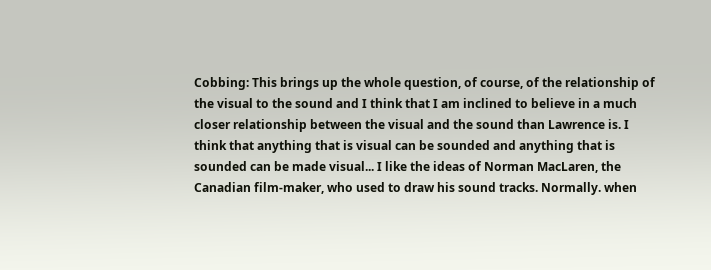Cobbing: This brings up the whole question, of course, of the relationship of the visual to the sound and I think that I am inclined to believe in a much closer relationship between the visual and the sound than Lawrence is. I think that anything that is visual can be sounded and anything that is sounded can be made visual... I like the ideas of Norman MacLaren, the Canadian film-maker, who used to draw his sound tracks. Normally. when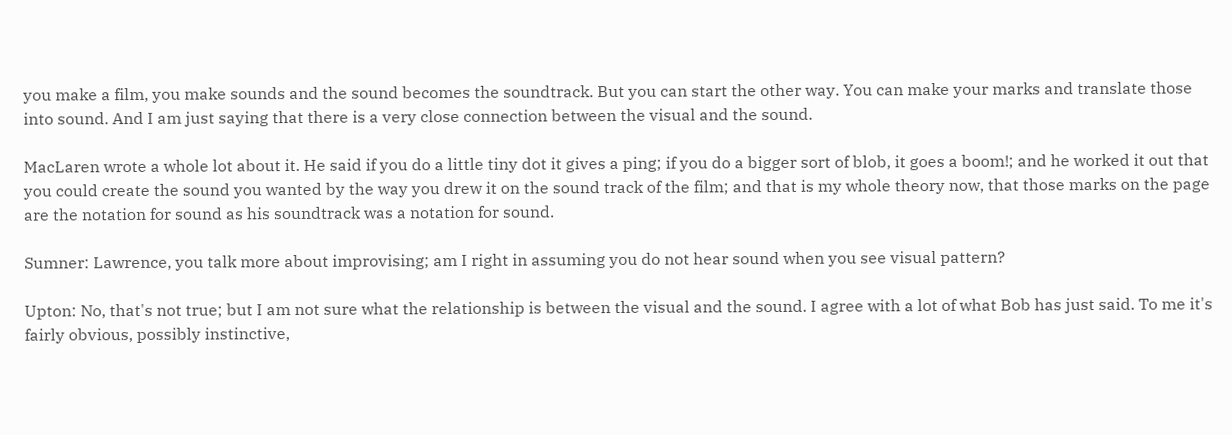you make a film, you make sounds and the sound becomes the soundtrack. But you can start the other way. You can make your marks and translate those into sound. And I am just saying that there is a very close connection between the visual and the sound.

MacLaren wrote a whole lot about it. He said if you do a little tiny dot it gives a ping; if you do a bigger sort of blob, it goes a boom!; and he worked it out that you could create the sound you wanted by the way you drew it on the sound track of the film; and that is my whole theory now, that those marks on the page are the notation for sound as his soundtrack was a notation for sound.

Sumner: Lawrence, you talk more about improvising; am I right in assuming you do not hear sound when you see visual pattern?

Upton: No, that's not true; but I am not sure what the relationship is between the visual and the sound. I agree with a lot of what Bob has just said. To me it's fairly obvious, possibly instinctive,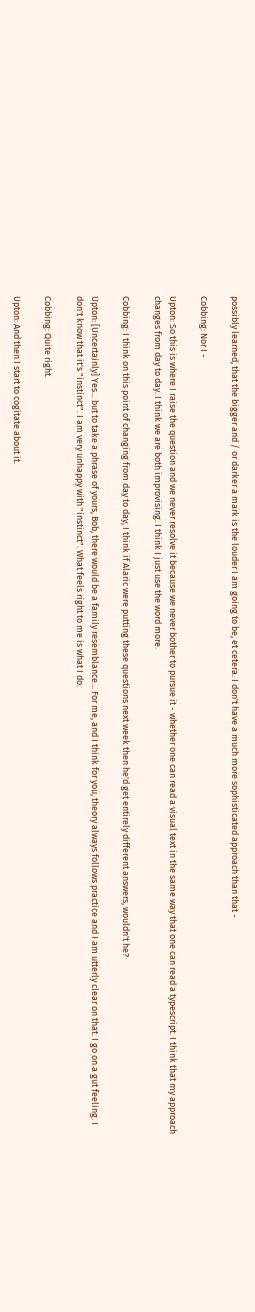possibly learned, that the bigger and / or darker a mark is the louder I am going to be, et cetera. I don't have a much more sophisticated approach than that -

Cobbing: Nor I -

Upton: So this is where I raise the question and we never resolve it because we never bother to pursue it - whether one can read a visual text in the same way that one can read a typescript. I think that my approach changes from day to day. I think we are both improvising. I think I just use the word more.

Cobbing: I think on this point of changing from day to day, I think if Alaric were putting these questions next week then he'd get entirely different answers, wouldn't he?

Upton: [Uncertainly] Yes... but to take a phrase of yours, Bob, there would be a family resemblance... For me, and I think for you, theory always follows practice and I am utterly clear on that. I go on a gut feeling. I don't know that it's "instinct". I am very unhappy with "instinct". What feels right to me is what I do.

Cobbing: Quite right.

Upton: And then I start to cogitate about it.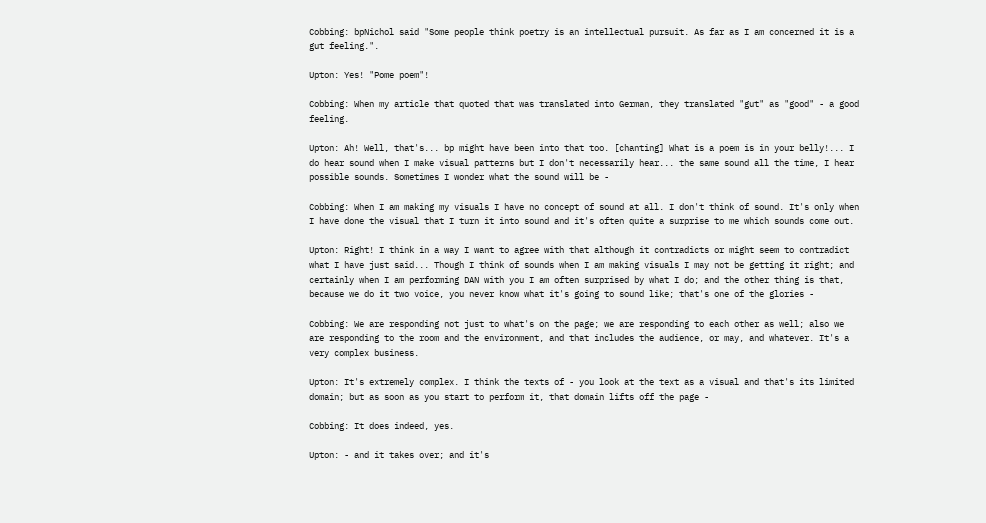Cobbing: bpNichol said "Some people think poetry is an intellectual pursuit. As far as I am concerned it is a gut feeling.".

Upton: Yes! "Pome poem"!

Cobbing: When my article that quoted that was translated into German, they translated "gut" as "good" - a good feeling.

Upton: Ah! Well, that's... bp might have been into that too. [chanting] What is a poem is in your belly!... I do hear sound when I make visual patterns but I don't necessarily hear... the same sound all the time, I hear possible sounds. Sometimes I wonder what the sound will be -

Cobbing: When I am making my visuals I have no concept of sound at all. I don't think of sound. It's only when I have done the visual that I turn it into sound and it's often quite a surprise to me which sounds come out.

Upton: Right! I think in a way I want to agree with that although it contradicts or might seem to contradict what I have just said... Though I think of sounds when I am making visuals I may not be getting it right; and certainly when I am performing DAN with you I am often surprised by what I do; and the other thing is that, because we do it two voice, you never know what it's going to sound like; that's one of the glories -

Cobbing: We are responding not just to what's on the page; we are responding to each other as well; also we are responding to the room and the environment, and that includes the audience, or may, and whatever. It's a very complex business.

Upton: It's extremely complex. I think the texts of - you look at the text as a visual and that's its limited domain; but as soon as you start to perform it, that domain lifts off the page -

Cobbing: It does indeed, yes.

Upton: - and it takes over; and it's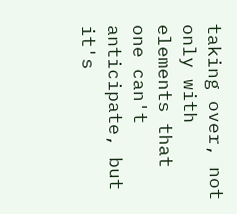taking over, not only with elements that one can't anticipate, but it's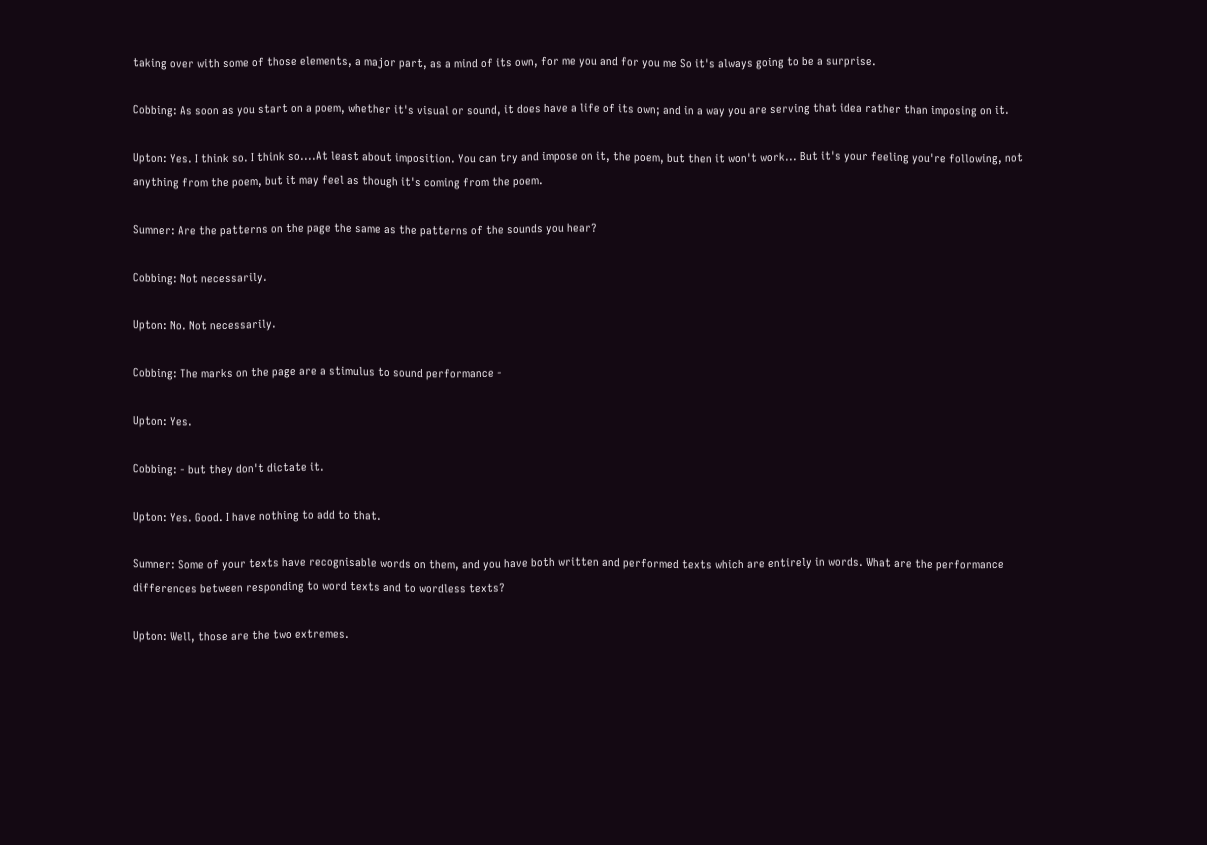taking over with some of those elements, a major part, as a mind of its own, for me you and for you me So it's always going to be a surprise.

Cobbing: As soon as you start on a poem, whether it's visual or sound, it does have a life of its own; and in a way you are serving that idea rather than imposing on it.

Upton: Yes. I think so. I think so....At least about imposition. You can try and impose on it, the poem, but then it won't work... But it's your feeling you're following, not anything from the poem, but it may feel as though it's coming from the poem.

Sumner: Are the patterns on the page the same as the patterns of the sounds you hear?

Cobbing: Not necessarily.

Upton: No. Not necessarily.

Cobbing: The marks on the page are a stimulus to sound performance -

Upton: Yes.

Cobbing: - but they don't dictate it.

Upton: Yes. Good. I have nothing to add to that.

Sumner: Some of your texts have recognisable words on them, and you have both written and performed texts which are entirely in words. What are the performance differences between responding to word texts and to wordless texts?

Upton: Well, those are the two extremes.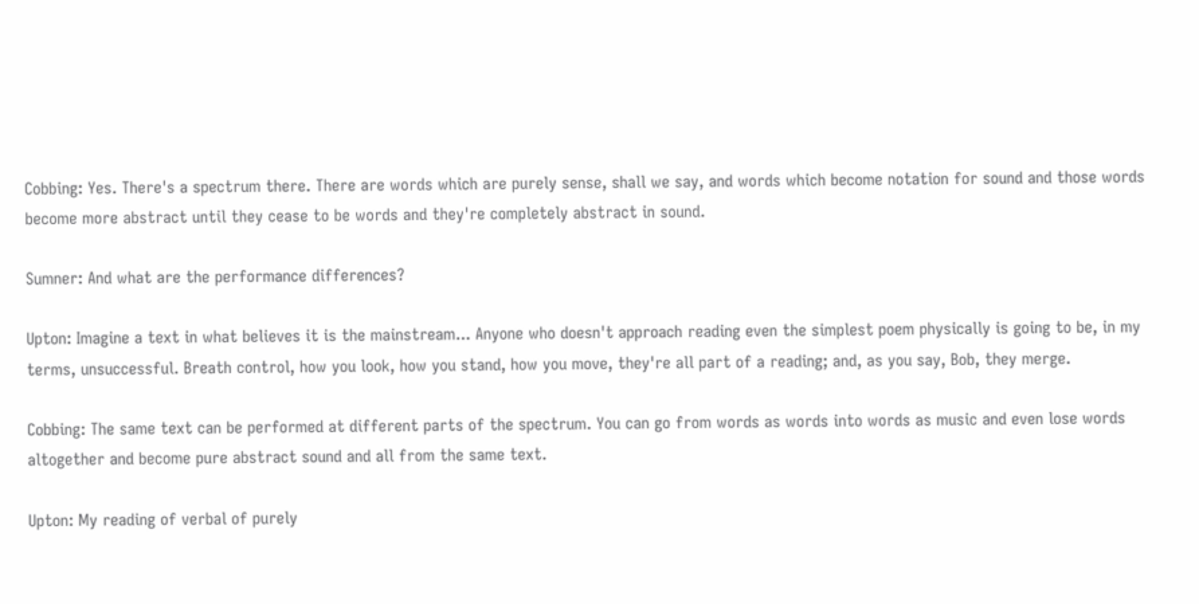Cobbing: Yes. There's a spectrum there. There are words which are purely sense, shall we say, and words which become notation for sound and those words become more abstract until they cease to be words and they're completely abstract in sound.

Sumner: And what are the performance differences?

Upton: Imagine a text in what believes it is the mainstream... Anyone who doesn't approach reading even the simplest poem physically is going to be, in my terms, unsuccessful. Breath control, how you look, how you stand, how you move, they're all part of a reading; and, as you say, Bob, they merge.

Cobbing: The same text can be performed at different parts of the spectrum. You can go from words as words into words as music and even lose words altogether and become pure abstract sound and all from the same text.

Upton: My reading of verbal of purely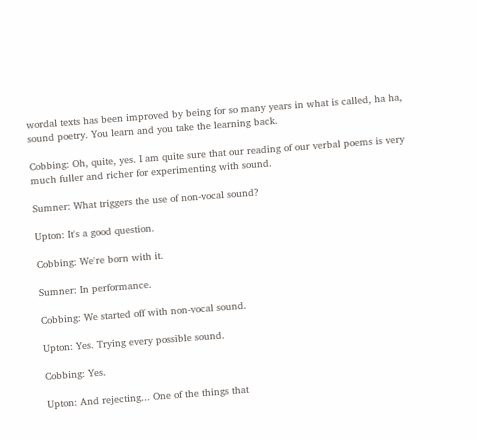wordal texts has been improved by being for so many years in what is called, ha ha, sound poetry. You learn and you take the learning back.

Cobbing: Oh, quite, yes. I am quite sure that our reading of our verbal poems is very much fuller and richer for experimenting with sound.

Sumner: What triggers the use of non-vocal sound?

Upton: It's a good question.

Cobbing: We're born with it.

Sumner: In performance.

Cobbing: We started off with non-vocal sound.

Upton: Yes. Trying every possible sound.

Cobbing: Yes.

Upton: And rejecting... One of the things that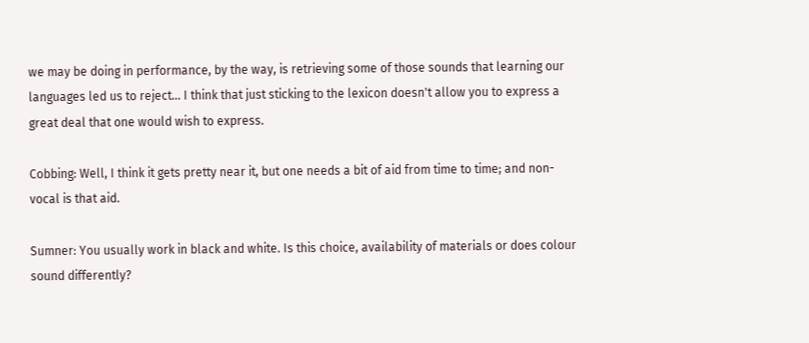we may be doing in performance, by the way, is retrieving some of those sounds that learning our languages led us to reject... I think that just sticking to the lexicon doesn't allow you to express a great deal that one would wish to express.

Cobbing: Well, I think it gets pretty near it, but one needs a bit of aid from time to time; and non-vocal is that aid.

Sumner: You usually work in black and white. Is this choice, availability of materials or does colour sound differently?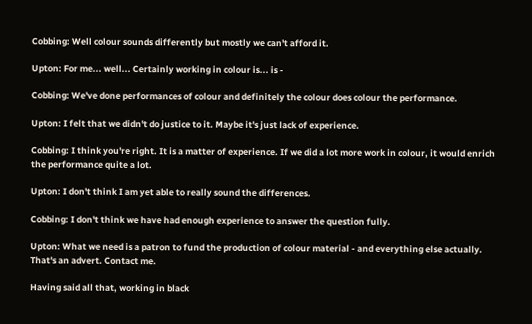Cobbing: Well colour sounds differently but mostly we can't afford it.

Upton: For me... well... Certainly working in colour is... is -

Cobbing: We've done performances of colour and definitely the colour does colour the performance.

Upton: I felt that we didn't do justice to it. Maybe it's just lack of experience.

Cobbing: I think you're right. It is a matter of experience. If we did a lot more work in colour, it would enrich the performance quite a lot.

Upton: I don't think I am yet able to really sound the differences.

Cobbing: I don't think we have had enough experience to answer the question fully.

Upton: What we need is a patron to fund the production of colour material - and everything else actually. That's an advert. Contact me.

Having said all that, working in black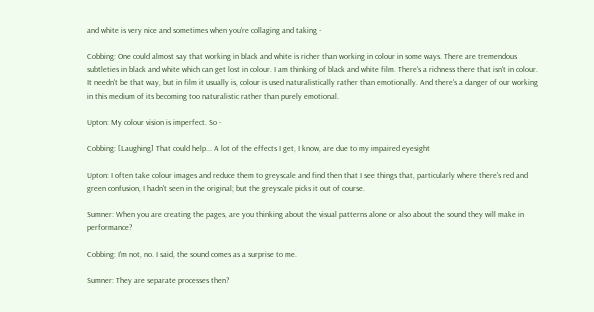and white is very nice and sometimes when you're collaging and taking -

Cobbing: One could almost say that working in black and white is richer than working in colour in some ways. There are tremendous subtleties in black and white which can get lost in colour. I am thinking of black and white film. There's a richness there that isn't in colour. It needn't be that way, but in film it usually is, colour is used naturalistically rather than emotionally. And there's a danger of our working in this medium of its becoming too naturalistic rather than purely emotional.

Upton: My colour vision is imperfect. So -

Cobbing: [Laughing] That could help... A lot of the effects I get, I know, are due to my impaired eyesight

Upton: I often take colour images and reduce them to greyscale and find then that I see things that, particularly where there's red and green confusion, I hadn't seen in the original; but the greyscale picks it out of course.

Sumner: When you are creating the pages, are you thinking about the visual patterns alone or also about the sound they will make in performance?

Cobbing: I'm not, no. I said, the sound comes as a surprise to me.

Sumner: They are separate processes then?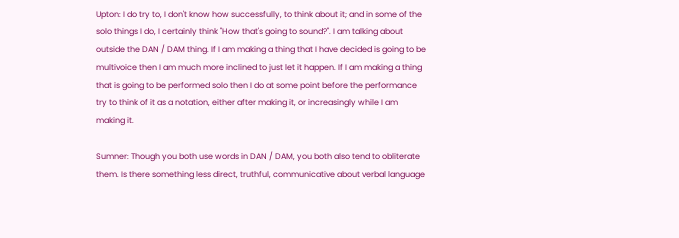Upton: I do try to, I don't know how successfully, to think about it; and in some of the solo things I do, I certainly think "How that's going to sound?". I am talking about outside the DAN / DAM thing. If I am making a thing that I have decided is going to be multivoice then I am much more inclined to just let it happen. If I am making a thing that is going to be performed solo then I do at some point before the performance try to think of it as a notation, either after making it, or increasingly while I am making it.

Sumner: Though you both use words in DAN / DAM, you both also tend to obliterate them. Is there something less direct, truthful, communicative about verbal language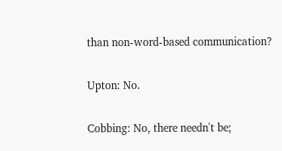than non-word-based communication?

Upton: No.

Cobbing: No, there needn't be;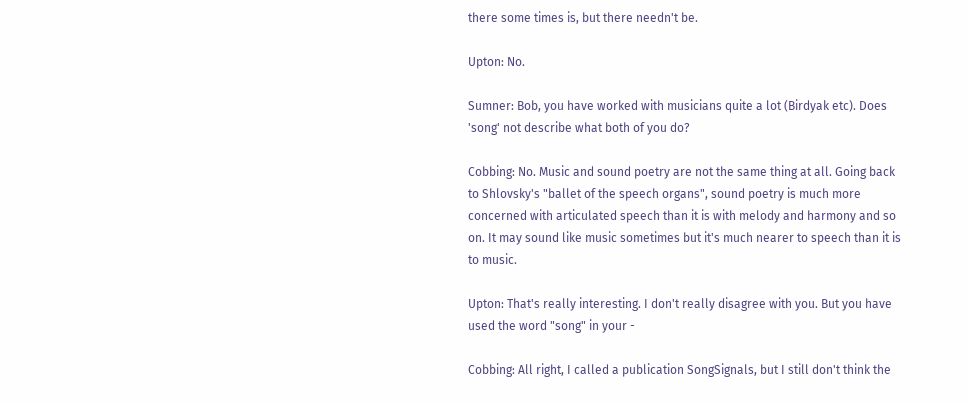there some times is, but there needn't be.

Upton: No.

Sumner: Bob, you have worked with musicians quite a lot (Birdyak etc). Does 'song' not describe what both of you do?

Cobbing: No. Music and sound poetry are not the same thing at all. Going back to Shlovsky's "ballet of the speech organs", sound poetry is much more concerned with articulated speech than it is with melody and harmony and so on. It may sound like music sometimes but it's much nearer to speech than it is to music.

Upton: That's really interesting. I don't really disagree with you. But you have used the word "song" in your -

Cobbing: All right, I called a publication SongSignals, but I still don't think the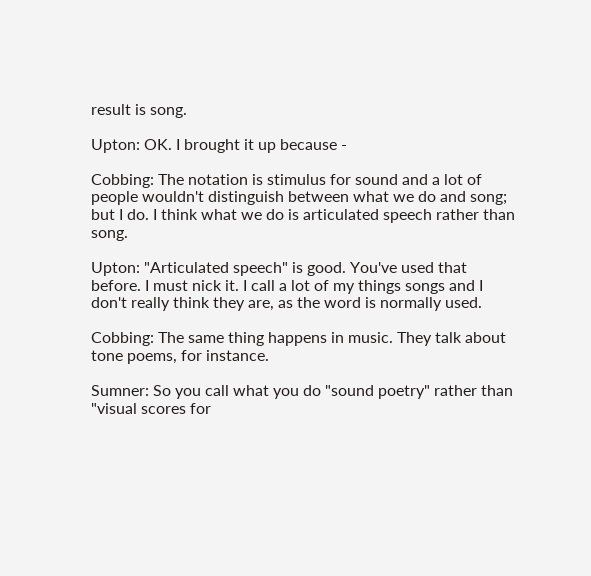result is song.

Upton: OK. I brought it up because -

Cobbing: The notation is stimulus for sound and a lot of people wouldn't distinguish between what we do and song; but I do. I think what we do is articulated speech rather than song.

Upton: "Articulated speech" is good. You've used that before. I must nick it. I call a lot of my things songs and I don't really think they are, as the word is normally used.

Cobbing: The same thing happens in music. They talk about tone poems, for instance.

Sumner: So you call what you do "sound poetry" rather than "visual scores for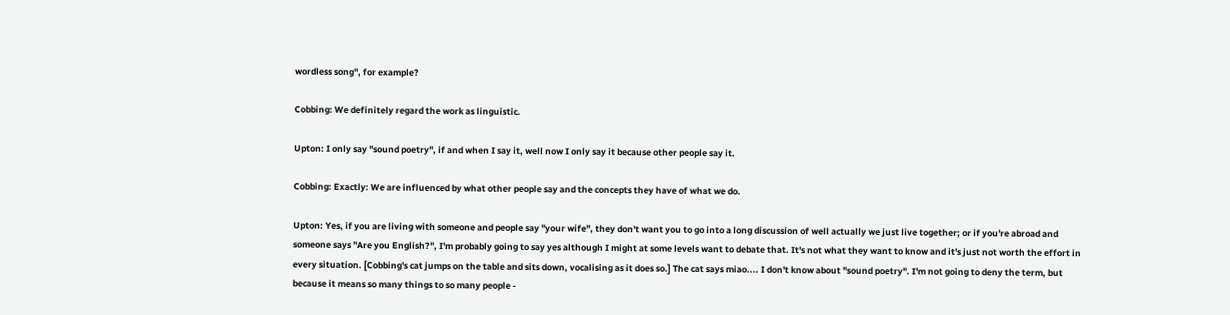wordless song", for example?

Cobbing: We definitely regard the work as linguistic.

Upton: I only say "sound poetry", if and when I say it, well now I only say it because other people say it.

Cobbing: Exactly: We are influenced by what other people say and the concepts they have of what we do.

Upton: Yes, if you are living with someone and people say "your wife", they don't want you to go into a long discussion of well actually we just live together; or if you're abroad and someone says "Are you English?", I'm probably going to say yes although I might at some levels want to debate that. It's not what they want to know and it's just not worth the effort in every situation. [Cobbing's cat jumps on the table and sits down, vocalising as it does so.] The cat says miao.... I don't know about "sound poetry". I'm not going to deny the term, but because it means so many things to so many people -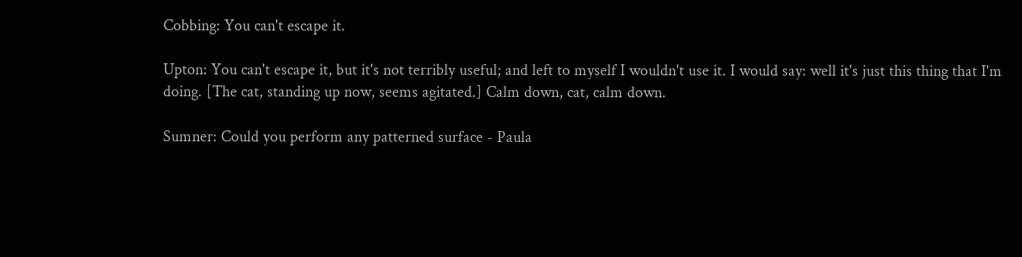Cobbing: You can't escape it.

Upton: You can't escape it, but it's not terribly useful; and left to myself I wouldn't use it. I would say: well it's just this thing that I'm doing. [The cat, standing up now, seems agitated.] Calm down, cat, calm down.

Sumner: Could you perform any patterned surface - Paula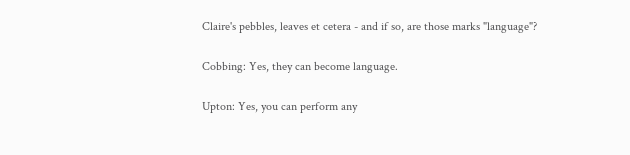Claire's pebbles, leaves et cetera - and if so, are those marks "language"?

Cobbing: Yes, they can become language.

Upton: Yes, you can perform any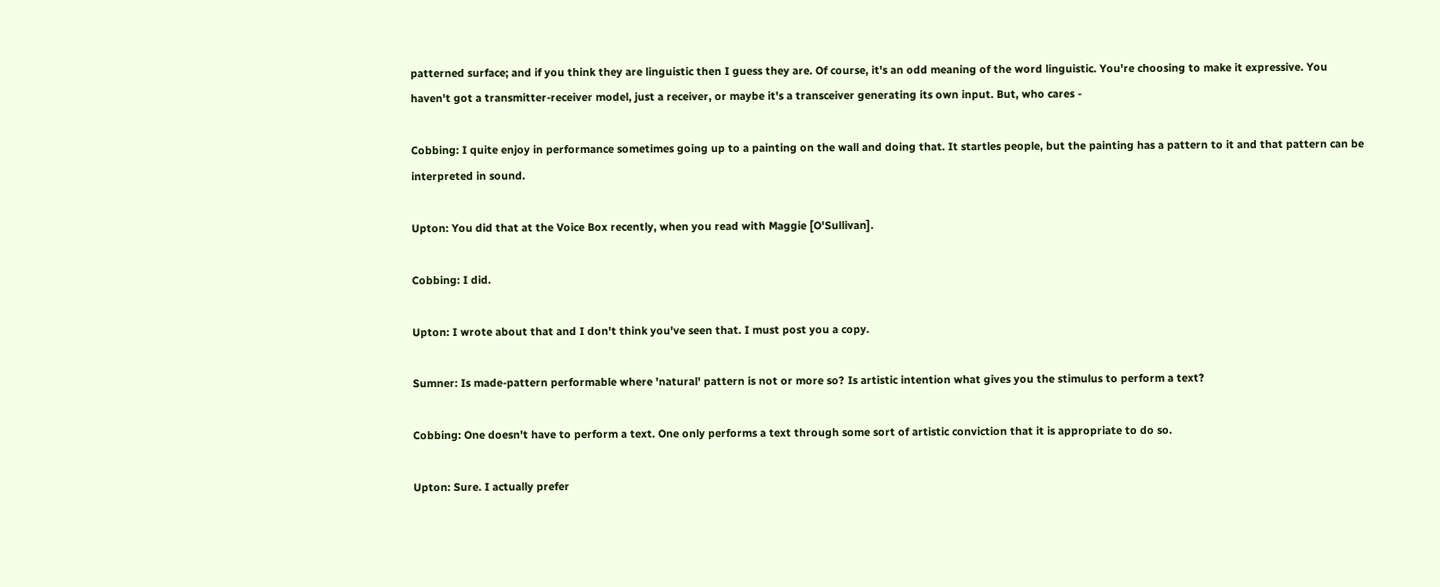patterned surface; and if you think they are linguistic then I guess they are. Of course, it's an odd meaning of the word linguistic. You're choosing to make it expressive. You haven't got a transmitter-receiver model, just a receiver, or maybe it's a transceiver generating its own input. But, who cares -

Cobbing: I quite enjoy in performance sometimes going up to a painting on the wall and doing that. It startles people, but the painting has a pattern to it and that pattern can be interpreted in sound.

Upton: You did that at the Voice Box recently, when you read with Maggie [O'Sullivan].

Cobbing: I did.

Upton: I wrote about that and I don't think you've seen that. I must post you a copy.

Sumner: Is made-pattern performable where 'natural' pattern is not or more so? Is artistic intention what gives you the stimulus to perform a text?

Cobbing: One doesn't have to perform a text. One only performs a text through some sort of artistic conviction that it is appropriate to do so.

Upton: Sure. I actually prefer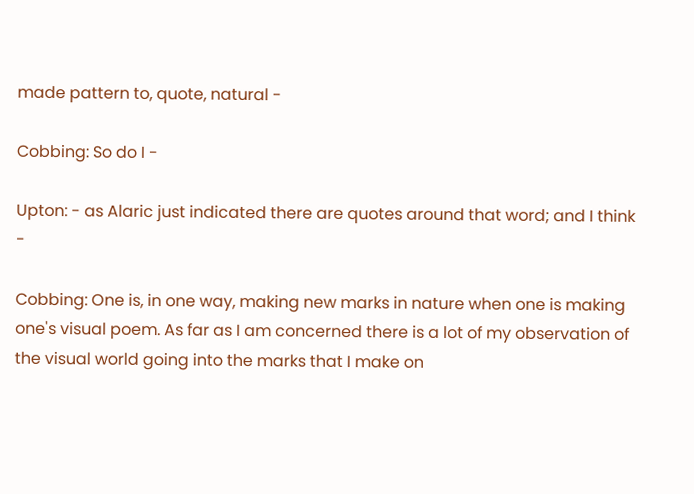made pattern to, quote, natural -

Cobbing: So do I -

Upton: - as Alaric just indicated there are quotes around that word; and I think -

Cobbing: One is, in one way, making new marks in nature when one is making one's visual poem. As far as I am concerned there is a lot of my observation of the visual world going into the marks that I make on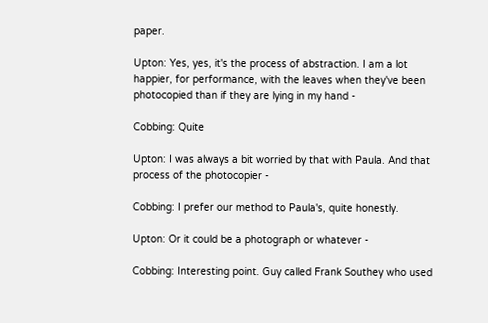paper.

Upton: Yes, yes, it's the process of abstraction. I am a lot happier, for performance, with the leaves when they've been photocopied than if they are lying in my hand -

Cobbing: Quite

Upton: I was always a bit worried by that with Paula. And that process of the photocopier -

Cobbing: I prefer our method to Paula's, quite honestly.

Upton: Or it could be a photograph or whatever -

Cobbing: Interesting point. Guy called Frank Southey who used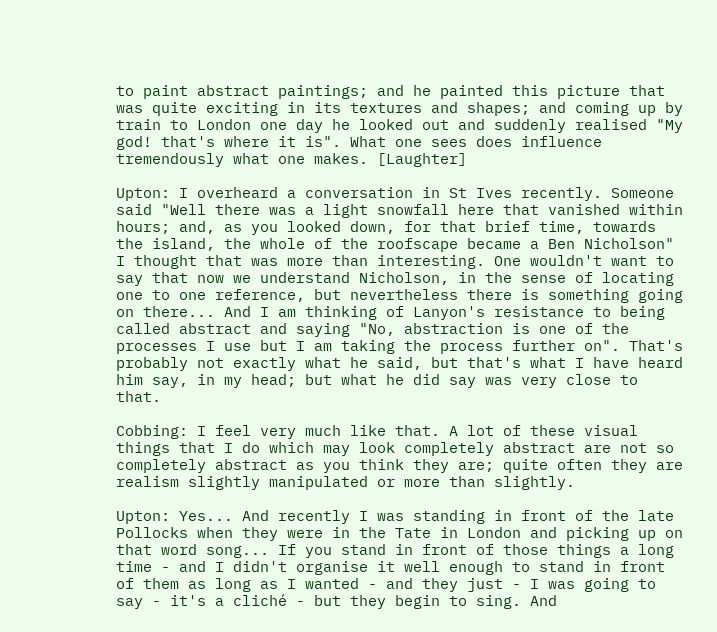to paint abstract paintings; and he painted this picture that was quite exciting in its textures and shapes; and coming up by train to London one day he looked out and suddenly realised "My god! that's where it is". What one sees does influence tremendously what one makes. [Laughter]

Upton: I overheard a conversation in St Ives recently. Someone said "Well there was a light snowfall here that vanished within hours; and, as you looked down, for that brief time, towards the island, the whole of the roofscape became a Ben Nicholson" I thought that was more than interesting. One wouldn't want to say that now we understand Nicholson, in the sense of locating one to one reference, but nevertheless there is something going on there... And I am thinking of Lanyon's resistance to being called abstract and saying "No, abstraction is one of the processes I use but I am taking the process further on". That's probably not exactly what he said, but that's what I have heard him say, in my head; but what he did say was very close to that.

Cobbing: I feel very much like that. A lot of these visual things that I do which may look completely abstract are not so completely abstract as you think they are; quite often they are realism slightly manipulated or more than slightly.

Upton: Yes... And recently I was standing in front of the late Pollocks when they were in the Tate in London and picking up on that word song... If you stand in front of those things a long time - and I didn't organise it well enough to stand in front of them as long as I wanted - and they just - I was going to say - it's a cliché - but they begin to sing. And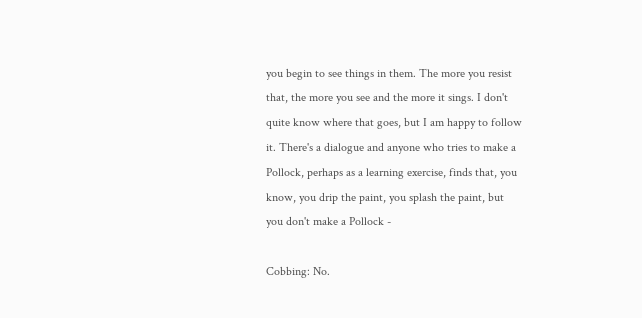you begin to see things in them. The more you resist that, the more you see and the more it sings. I don't quite know where that goes, but I am happy to follow it. There's a dialogue and anyone who tries to make a Pollock, perhaps as a learning exercise, finds that, you know, you drip the paint, you splash the paint, but you don't make a Pollock -

Cobbing: No.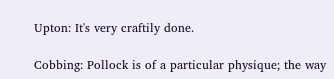Upton: It's very craftily done.

Cobbing: Pollock is of a particular physique; the way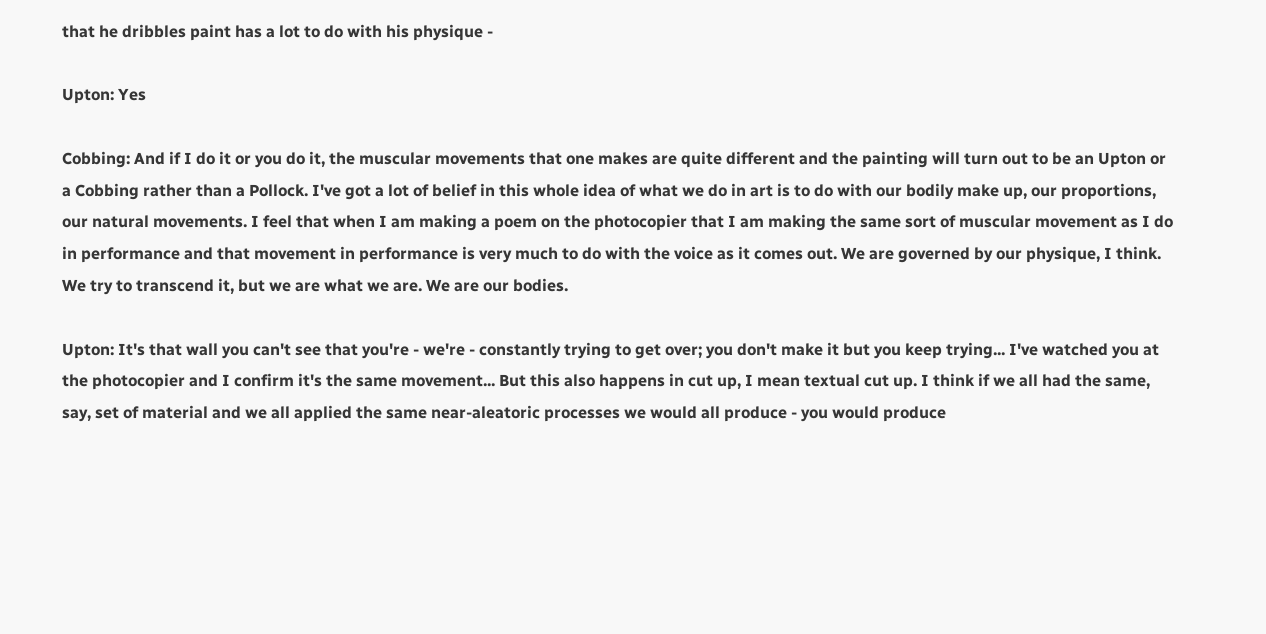that he dribbles paint has a lot to do with his physique -

Upton: Yes

Cobbing: And if I do it or you do it, the muscular movements that one makes are quite different and the painting will turn out to be an Upton or a Cobbing rather than a Pollock. I've got a lot of belief in this whole idea of what we do in art is to do with our bodily make up, our proportions, our natural movements. I feel that when I am making a poem on the photocopier that I am making the same sort of muscular movement as I do in performance and that movement in performance is very much to do with the voice as it comes out. We are governed by our physique, I think. We try to transcend it, but we are what we are. We are our bodies.

Upton: It's that wall you can't see that you're - we're - constantly trying to get over; you don't make it but you keep trying... I've watched you at the photocopier and I confirm it's the same movement... But this also happens in cut up, I mean textual cut up. I think if we all had the same, say, set of material and we all applied the same near-aleatoric processes we would all produce - you would produce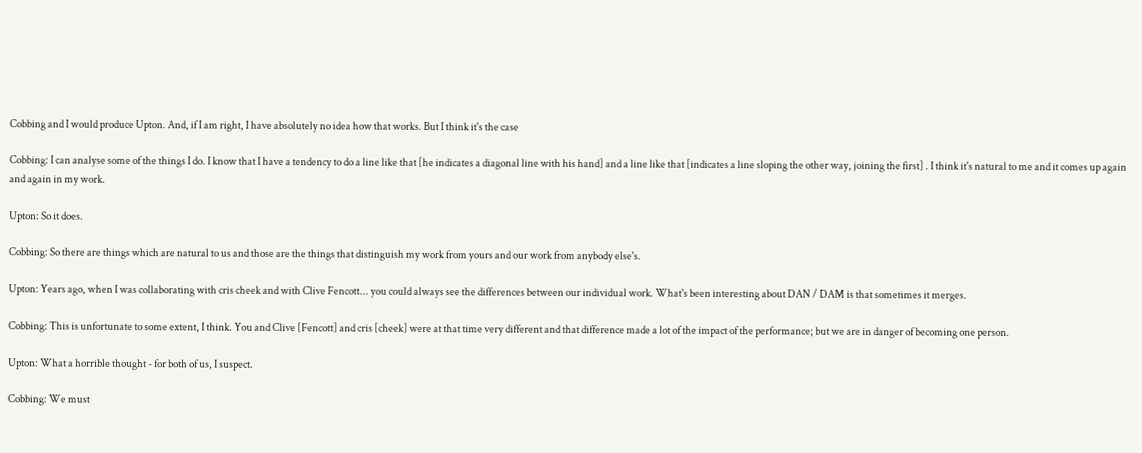Cobbing and I would produce Upton. And, if I am right, I have absolutely no idea how that works. But I think it's the case

Cobbing: I can analyse some of the things I do. I know that I have a tendency to do a line like that [he indicates a diagonal line with his hand] and a line like that [indicates a line sloping the other way, joining the first] . I think it's natural to me and it comes up again and again in my work.

Upton: So it does.

Cobbing: So there are things which are natural to us and those are the things that distinguish my work from yours and our work from anybody else's.

Upton: Years ago, when I was collaborating with cris cheek and with Clive Fencott... you could always see the differences between our individual work. What's been interesting about DAN / DAM is that sometimes it merges.

Cobbing: This is unfortunate to some extent, I think. You and Clive [Fencott] and cris [cheek] were at that time very different and that difference made a lot of the impact of the performance; but we are in danger of becoming one person.

Upton: What a horrible thought - for both of us, I suspect.

Cobbing: We must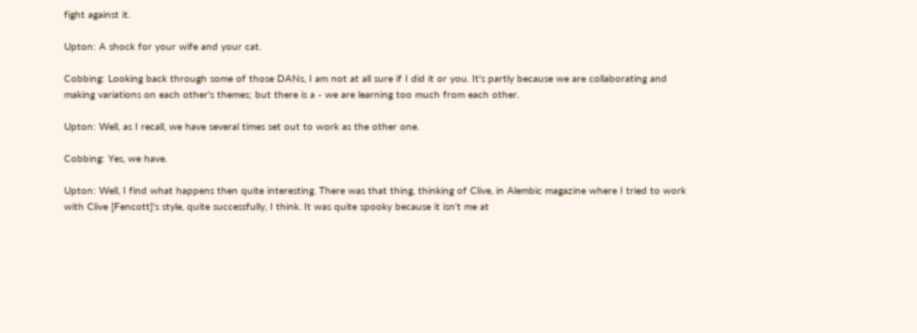fight against it.

Upton: A shock for your wife and your cat.

Cobbing: Looking back through some of those DANs, I am not at all sure if I did it or you. It's partly because we are collaborating and making variations on each other's themes; but there is a - we are learning too much from each other.

Upton: Well, as I recall, we have several times set out to work as the other one.

Cobbing: Yes, we have.

Upton: Well, I find what happens then quite interesting. There was that thing, thinking of Clive, in Alembic magazine where I tried to work with Clive [Fencott]'s style, quite successfully, I think. It was quite spooky because it isn't me at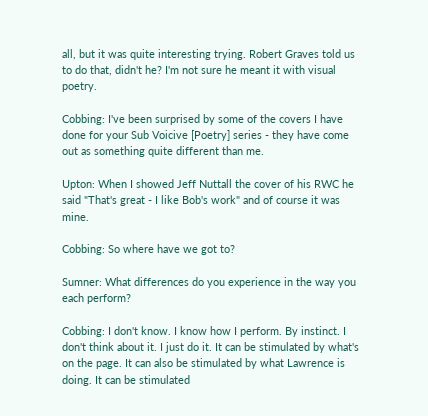all, but it was quite interesting trying. Robert Graves told us to do that, didn't he? I'm not sure he meant it with visual poetry.

Cobbing: I've been surprised by some of the covers I have done for your Sub Voicive [Poetry] series - they have come out as something quite different than me.

Upton: When I showed Jeff Nuttall the cover of his RWC he said "That's great - I like Bob's work" and of course it was mine.

Cobbing: So where have we got to?

Sumner: What differences do you experience in the way you each perform?

Cobbing: I don't know. I know how I perform. By instinct. I don't think about it. I just do it. It can be stimulated by what's on the page. It can also be stimulated by what Lawrence is doing. It can be stimulated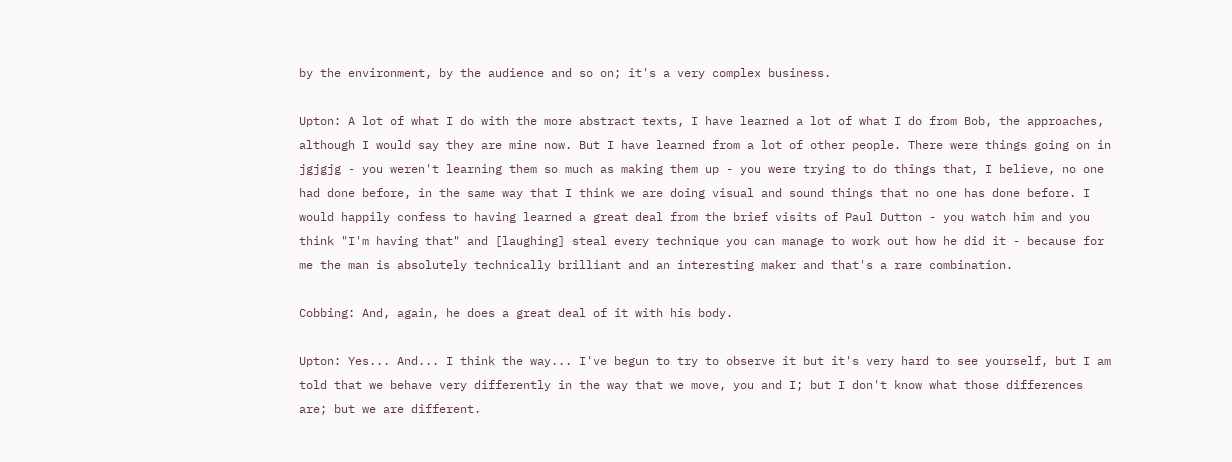by the environment, by the audience and so on; it's a very complex business.

Upton: A lot of what I do with the more abstract texts, I have learned a lot of what I do from Bob, the approaches, although I would say they are mine now. But I have learned from a lot of other people. There were things going on in jgjgjg - you weren't learning them so much as making them up - you were trying to do things that, I believe, no one had done before, in the same way that I think we are doing visual and sound things that no one has done before. I would happily confess to having learned a great deal from the brief visits of Paul Dutton - you watch him and you think "I'm having that" and [laughing] steal every technique you can manage to work out how he did it - because for me the man is absolutely technically brilliant and an interesting maker and that's a rare combination.

Cobbing: And, again, he does a great deal of it with his body.

Upton: Yes... And... I think the way... I've begun to try to observe it but it's very hard to see yourself, but I am told that we behave very differently in the way that we move, you and I; but I don't know what those differences are; but we are different.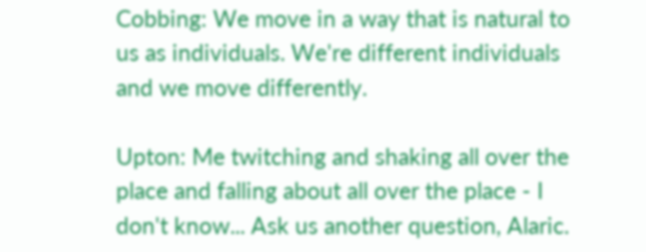Cobbing: We move in a way that is natural to us as individuals. We're different individuals and we move differently.

Upton: Me twitching and shaking all over the place and falling about all over the place - I don't know... Ask us another question, Alaric.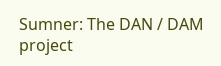Sumner: The DAN / DAM project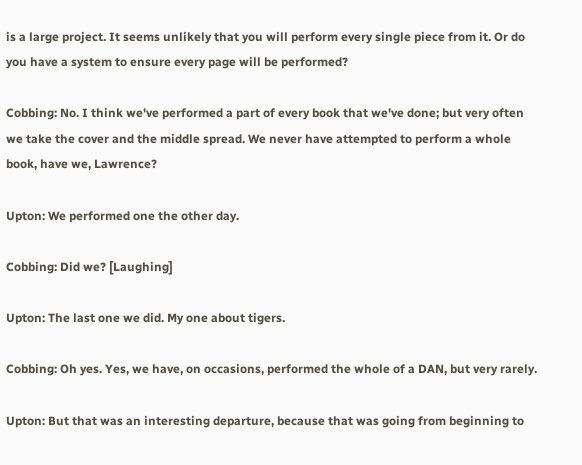is a large project. It seems unlikely that you will perform every single piece from it. Or do you have a system to ensure every page will be performed?

Cobbing: No. I think we've performed a part of every book that we've done; but very often we take the cover and the middle spread. We never have attempted to perform a whole book, have we, Lawrence?

Upton: We performed one the other day.

Cobbing: Did we? [Laughing]

Upton: The last one we did. My one about tigers.

Cobbing: Oh yes. Yes, we have, on occasions, performed the whole of a DAN, but very rarely.

Upton: But that was an interesting departure, because that was going from beginning to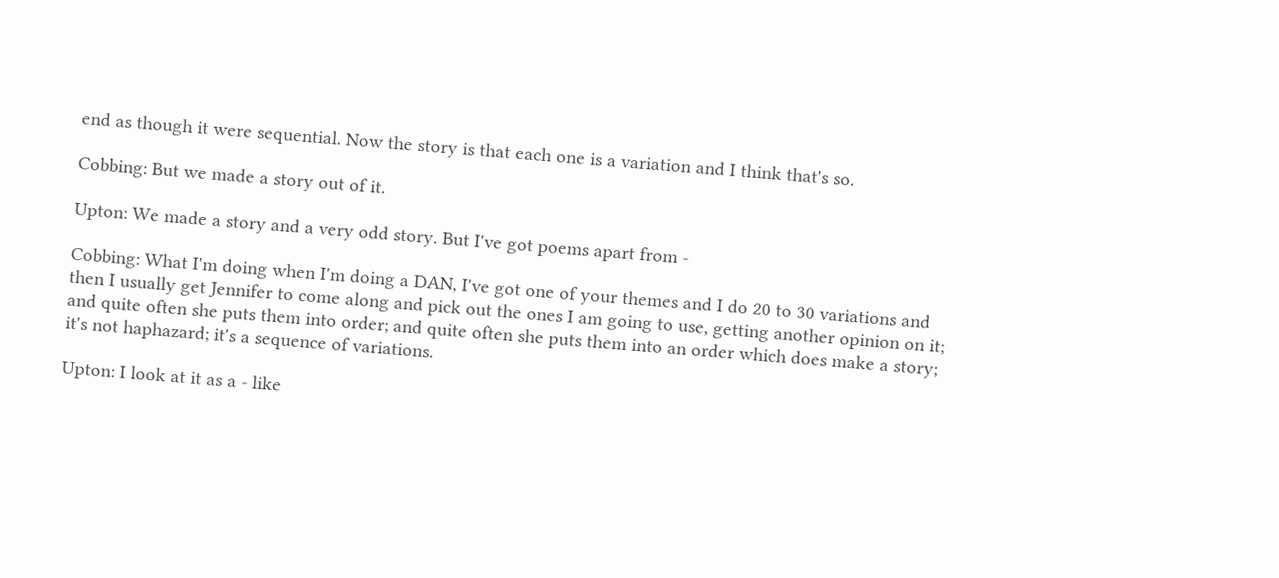end as though it were sequential. Now the story is that each one is a variation and I think that's so.

Cobbing: But we made a story out of it.

Upton: We made a story and a very odd story. But I've got poems apart from -

Cobbing: What I'm doing when I'm doing a DAN, I've got one of your themes and I do 20 to 30 variations and then I usually get Jennifer to come along and pick out the ones I am going to use, getting another opinion on it; and quite often she puts them into order; and quite often she puts them into an order which does make a story; it's not haphazard; it's a sequence of variations.

Upton: I look at it as a - like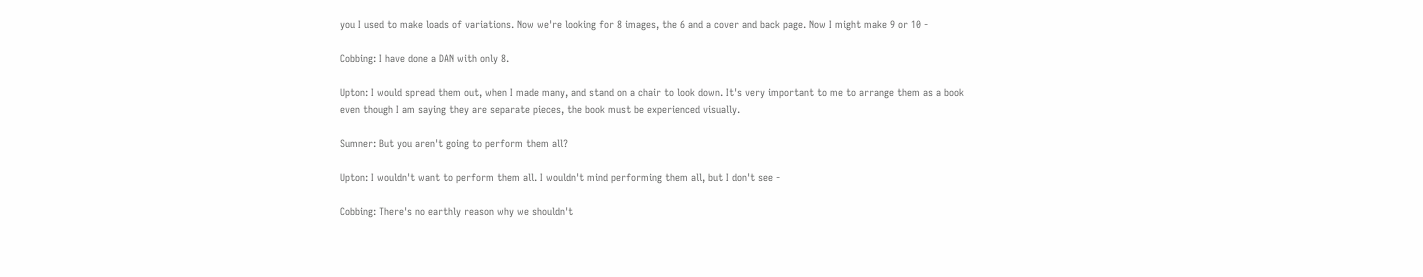you I used to make loads of variations. Now we're looking for 8 images, the 6 and a cover and back page. Now I might make 9 or 10 -

Cobbing: I have done a DAN with only 8.

Upton: I would spread them out, when I made many, and stand on a chair to look down. It's very important to me to arrange them as a book even though I am saying they are separate pieces, the book must be experienced visually.

Sumner: But you aren't going to perform them all?

Upton: I wouldn't want to perform them all. I wouldn't mind performing them all, but I don't see -

Cobbing: There's no earthly reason why we shouldn't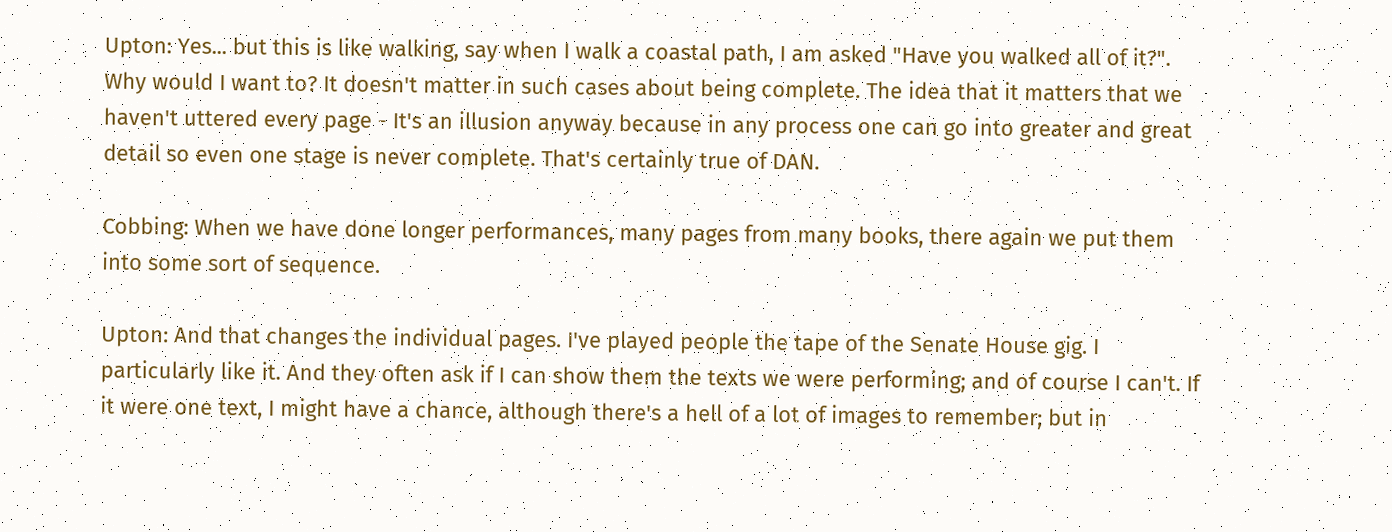Upton: Yes... but this is like walking, say when I walk a coastal path, I am asked "Have you walked all of it?". Why would I want to? It doesn't matter in such cases about being complete. The idea that it matters that we haven't uttered every page - It's an illusion anyway because in any process one can go into greater and great detail so even one stage is never complete. That's certainly true of DAN.

Cobbing: When we have done longer performances, many pages from many books, there again we put them into some sort of sequence.

Upton: And that changes the individual pages. I've played people the tape of the Senate House gig. I particularly like it. And they often ask if I can show them the texts we were performing; and of course I can't. If it were one text, I might have a chance, although there's a hell of a lot of images to remember; but in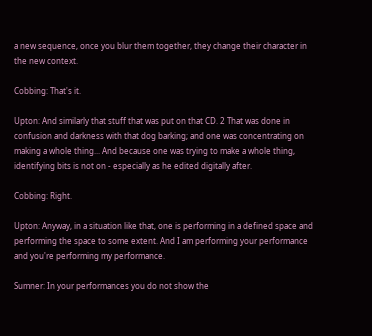a new sequence, once you blur them together, they change their character in the new context.

Cobbing: That's it.

Upton: And similarly that stuff that was put on that CD. 2 That was done in confusion and darkness with that dog barking; and one was concentrating on making a whole thing... And because one was trying to make a whole thing, identifying bits is not on - especially as he edited digitally after.

Cobbing: Right.

Upton: Anyway, in a situation like that, one is performing in a defined space and performing the space to some extent. And I am performing your performance and you're performing my performance.

Sumner: In your performances you do not show the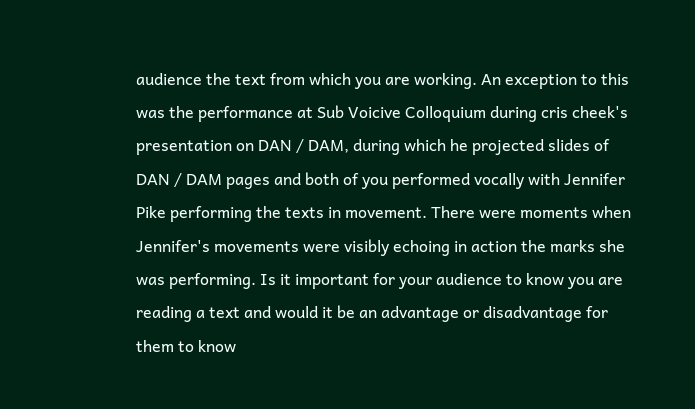audience the text from which you are working. An exception to this was the performance at Sub Voicive Colloquium during cris cheek's presentation on DAN / DAM, during which he projected slides of DAN / DAM pages and both of you performed vocally with Jennifer Pike performing the texts in movement. There were moments when Jennifer's movements were visibly echoing in action the marks she was performing. Is it important for your audience to know you are reading a text and would it be an advantage or disadvantage for them to know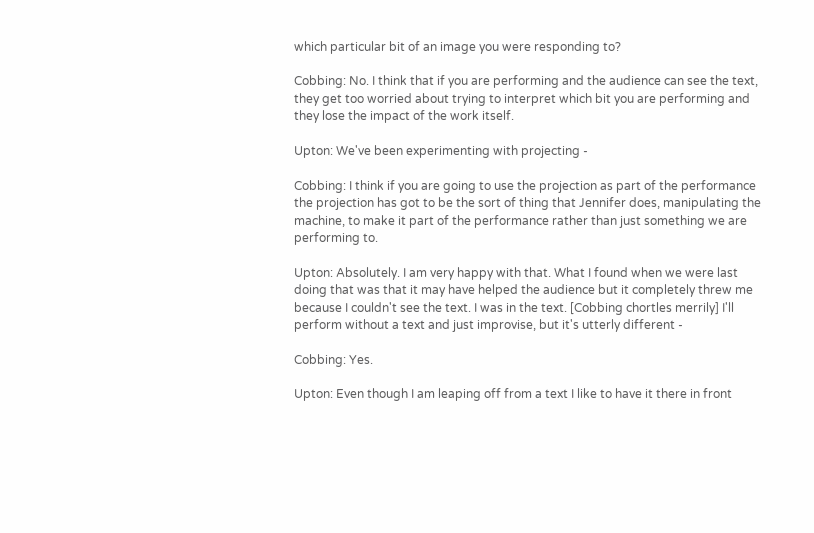which particular bit of an image you were responding to?

Cobbing: No. I think that if you are performing and the audience can see the text, they get too worried about trying to interpret which bit you are performing and they lose the impact of the work itself.

Upton: We've been experimenting with projecting -

Cobbing: I think if you are going to use the projection as part of the performance the projection has got to be the sort of thing that Jennifer does, manipulating the machine, to make it part of the performance rather than just something we are performing to.

Upton: Absolutely. I am very happy with that. What I found when we were last doing that was that it may have helped the audience but it completely threw me because I couldn't see the text. I was in the text. [Cobbing chortles merrily] I'll perform without a text and just improvise, but it's utterly different -

Cobbing: Yes.

Upton: Even though I am leaping off from a text I like to have it there in front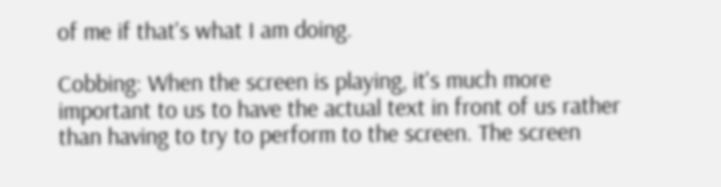of me if that's what I am doing.

Cobbing: When the screen is playing, it's much more important to us to have the actual text in front of us rather than having to try to perform to the screen. The screen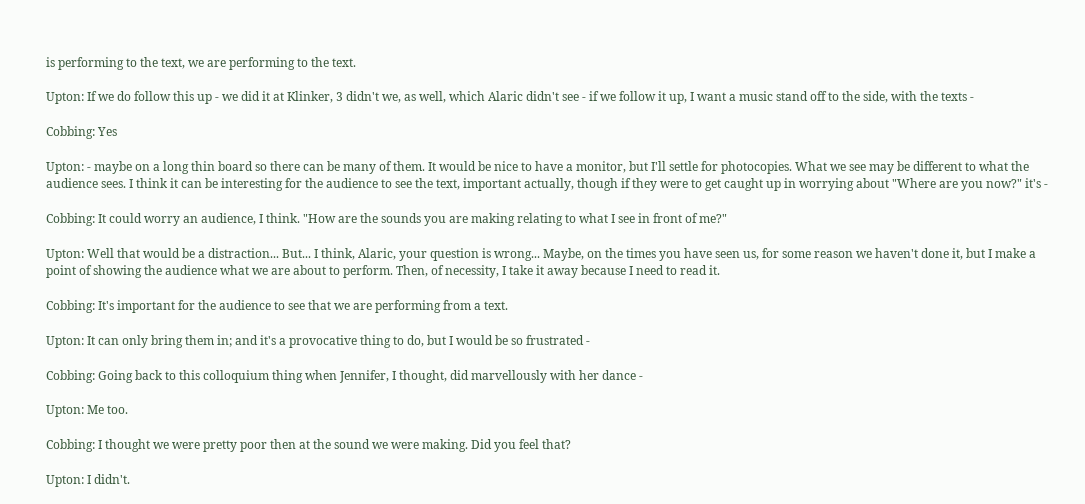is performing to the text, we are performing to the text.

Upton: If we do follow this up - we did it at Klinker, 3 didn't we, as well, which Alaric didn't see - if we follow it up, I want a music stand off to the side, with the texts -

Cobbing: Yes

Upton: - maybe on a long thin board so there can be many of them. It would be nice to have a monitor, but I'll settle for photocopies. What we see may be different to what the audience sees. I think it can be interesting for the audience to see the text, important actually, though if they were to get caught up in worrying about "Where are you now?" it's -

Cobbing: It could worry an audience, I think. "How are the sounds you are making relating to what I see in front of me?"

Upton: Well that would be a distraction... But... I think, Alaric, your question is wrong... Maybe, on the times you have seen us, for some reason we haven't done it, but I make a point of showing the audience what we are about to perform. Then, of necessity, I take it away because I need to read it.

Cobbing: It's important for the audience to see that we are performing from a text.

Upton: It can only bring them in; and it's a provocative thing to do, but I would be so frustrated -

Cobbing: Going back to this colloquium thing when Jennifer, I thought, did marvellously with her dance -

Upton: Me too.

Cobbing: I thought we were pretty poor then at the sound we were making. Did you feel that?

Upton: I didn't.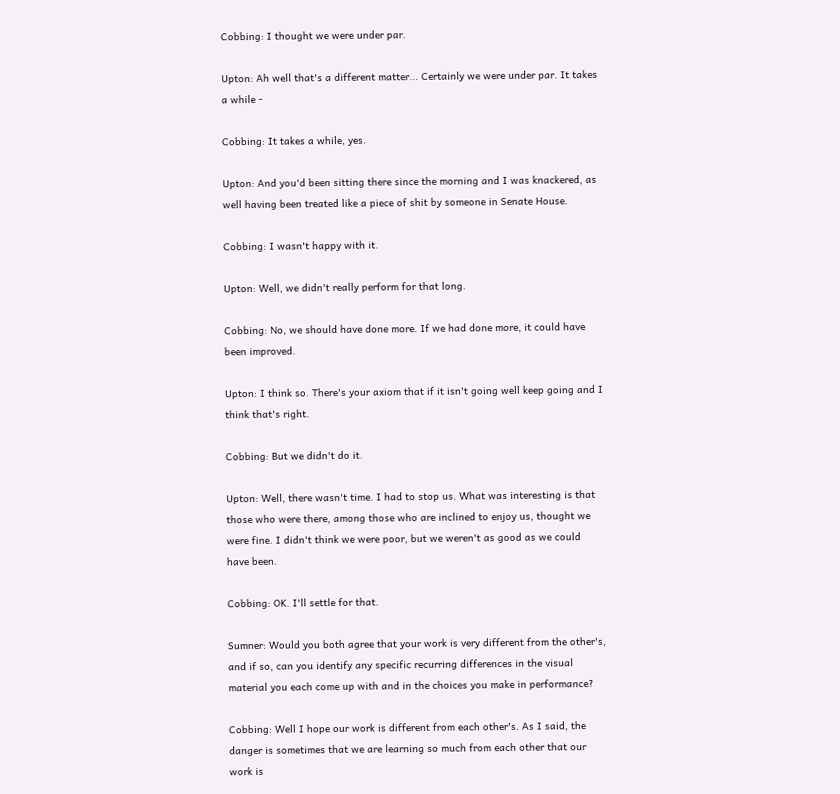Cobbing: I thought we were under par.

Upton: Ah well that's a different matter... Certainly we were under par. It takes a while -

Cobbing: It takes a while, yes.

Upton: And you'd been sitting there since the morning and I was knackered, as well having been treated like a piece of shit by someone in Senate House.

Cobbing: I wasn't happy with it.

Upton: Well, we didn't really perform for that long.

Cobbing: No, we should have done more. If we had done more, it could have been improved.

Upton: I think so. There's your axiom that if it isn't going well keep going and I think that's right.

Cobbing: But we didn't do it.

Upton: Well, there wasn't time. I had to stop us. What was interesting is that those who were there, among those who are inclined to enjoy us, thought we were fine. I didn't think we were poor, but we weren't as good as we could have been.

Cobbing: OK. I'll settle for that.

Sumner: Would you both agree that your work is very different from the other's, and if so, can you identify any specific recurring differences in the visual material you each come up with and in the choices you make in performance?

Cobbing: Well I hope our work is different from each other's. As I said, the danger is sometimes that we are learning so much from each other that our work is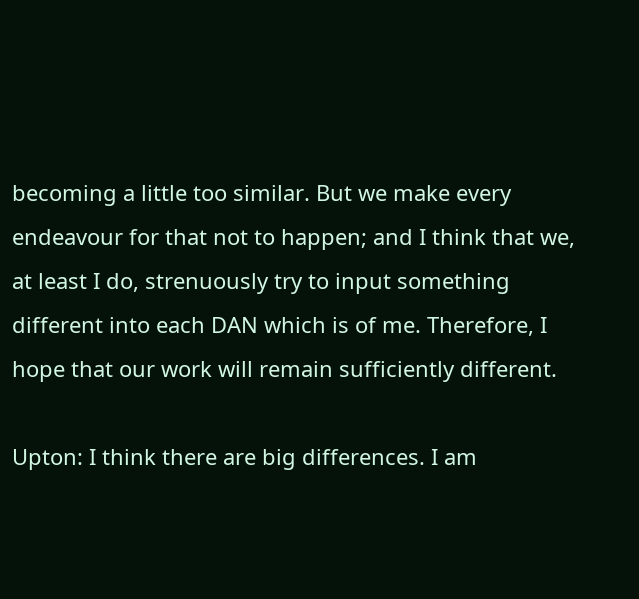becoming a little too similar. But we make every endeavour for that not to happen; and I think that we, at least I do, strenuously try to input something different into each DAN which is of me. Therefore, I hope that our work will remain sufficiently different.

Upton: I think there are big differences. I am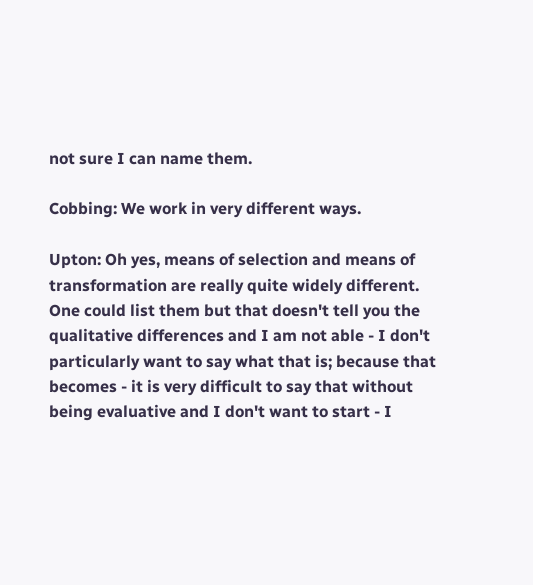not sure I can name them.

Cobbing: We work in very different ways.

Upton: Oh yes, means of selection and means of transformation are really quite widely different. One could list them but that doesn't tell you the qualitative differences and I am not able - I don't particularly want to say what that is; because that becomes - it is very difficult to say that without being evaluative and I don't want to start - I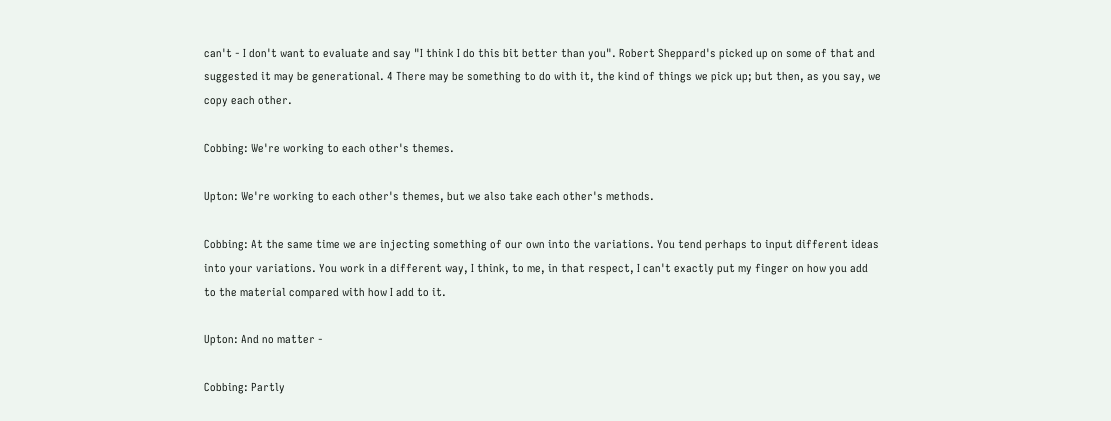can't - I don't want to evaluate and say "I think I do this bit better than you". Robert Sheppard's picked up on some of that and suggested it may be generational. 4 There may be something to do with it, the kind of things we pick up; but then, as you say, we copy each other.

Cobbing: We're working to each other's themes.

Upton: We're working to each other's themes, but we also take each other's methods.

Cobbing: At the same time we are injecting something of our own into the variations. You tend perhaps to input different ideas into your variations. You work in a different way, I think, to me, in that respect, I can't exactly put my finger on how you add to the material compared with how I add to it.

Upton: And no matter -

Cobbing: Partly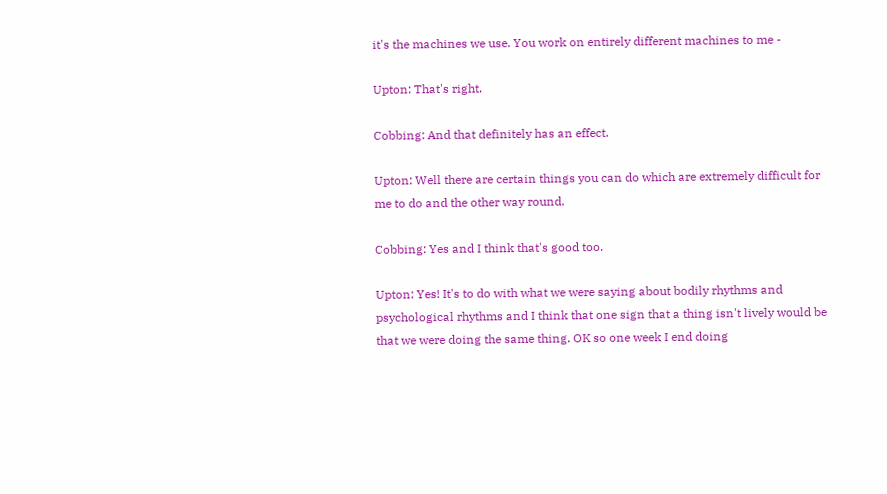it's the machines we use. You work on entirely different machines to me -

Upton: That's right.

Cobbing: And that definitely has an effect.

Upton: Well there are certain things you can do which are extremely difficult for me to do and the other way round.

Cobbing: Yes and I think that's good too.

Upton: Yes! It's to do with what we were saying about bodily rhythms and psychological rhythms and I think that one sign that a thing isn't lively would be that we were doing the same thing. OK so one week I end doing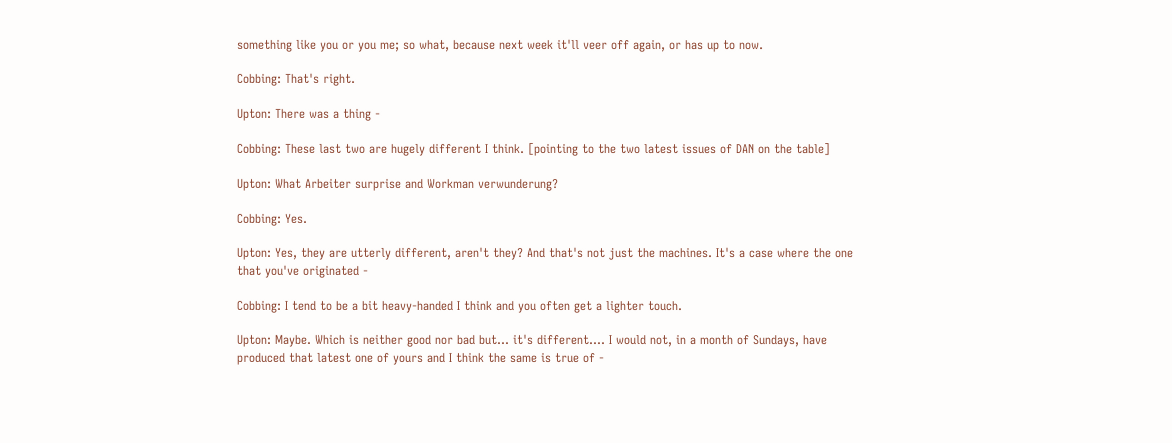something like you or you me; so what, because next week it'll veer off again, or has up to now.

Cobbing: That's right.

Upton: There was a thing -

Cobbing: These last two are hugely different I think. [pointing to the two latest issues of DAN on the table]

Upton: What Arbeiter surprise and Workman verwunderung?

Cobbing: Yes.

Upton: Yes, they are utterly different, aren't they? And that's not just the machines. It's a case where the one that you've originated -

Cobbing: I tend to be a bit heavy-handed I think and you often get a lighter touch.

Upton: Maybe. Which is neither good nor bad but... it's different.... I would not, in a month of Sundays, have produced that latest one of yours and I think the same is true of -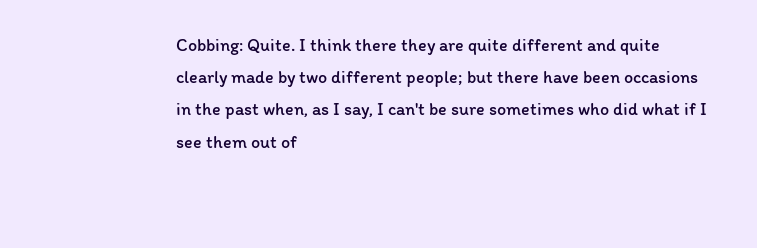Cobbing: Quite. I think there they are quite different and quite clearly made by two different people; but there have been occasions in the past when, as I say, I can't be sure sometimes who did what if I see them out of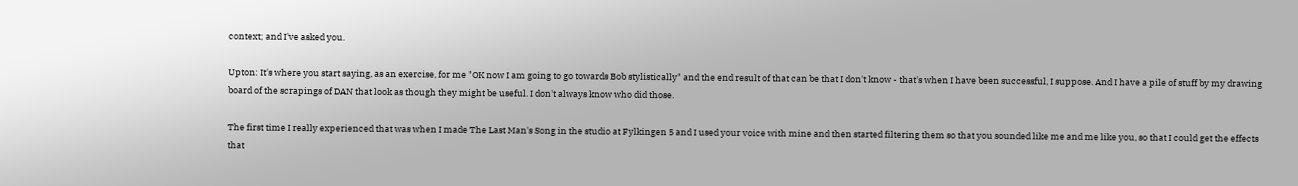context; and I've asked you.

Upton: It's where you start saying, as an exercise, for me "OK now I am going to go towards Bob stylistically" and the end result of that can be that I don't know - that's when I have been successful, I suppose. And I have a pile of stuff by my drawing board of the scrapings of DAN that look as though they might be useful. I don't always know who did those.

The first time I really experienced that was when I made The Last Man's Song in the studio at Fylkingen 5 and I used your voice with mine and then started filtering them so that you sounded like me and me like you, so that I could get the effects that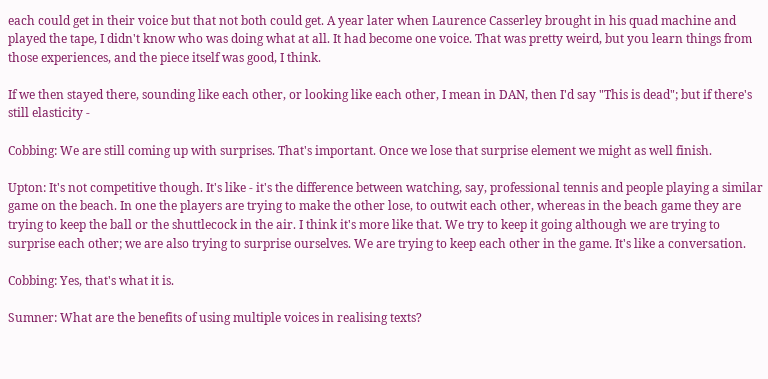each could get in their voice but that not both could get. A year later when Laurence Casserley brought in his quad machine and played the tape, I didn't know who was doing what at all. It had become one voice. That was pretty weird, but you learn things from those experiences, and the piece itself was good, I think.

If we then stayed there, sounding like each other, or looking like each other, I mean in DAN, then I'd say "This is dead"; but if there's still elasticity -

Cobbing: We are still coming up with surprises. That's important. Once we lose that surprise element we might as well finish.

Upton: It's not competitive though. It's like - it's the difference between watching, say, professional tennis and people playing a similar game on the beach. In one the players are trying to make the other lose, to outwit each other, whereas in the beach game they are trying to keep the ball or the shuttlecock in the air. I think it's more like that. We try to keep it going although we are trying to surprise each other; we are also trying to surprise ourselves. We are trying to keep each other in the game. It's like a conversation.

Cobbing: Yes, that's what it is.

Sumner: What are the benefits of using multiple voices in realising texts?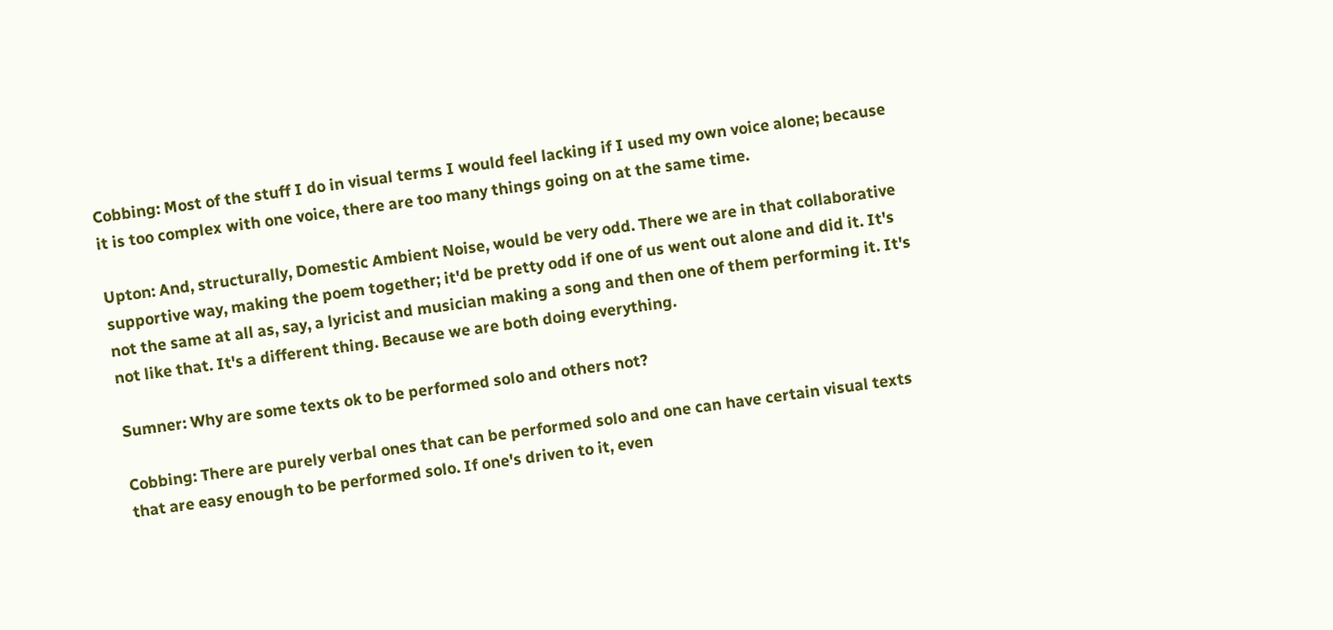Cobbing: Most of the stuff I do in visual terms I would feel lacking if I used my own voice alone; because it is too complex with one voice, there are too many things going on at the same time.

Upton: And, structurally, Domestic Ambient Noise, would be very odd. There we are in that collaborative supportive way, making the poem together; it'd be pretty odd if one of us went out alone and did it. It's not the same at all as, say, a lyricist and musician making a song and then one of them performing it. It's not like that. It's a different thing. Because we are both doing everything.

Sumner: Why are some texts ok to be performed solo and others not?

Cobbing: There are purely verbal ones that can be performed solo and one can have certain visual texts that are easy enough to be performed solo. If one's driven to it, even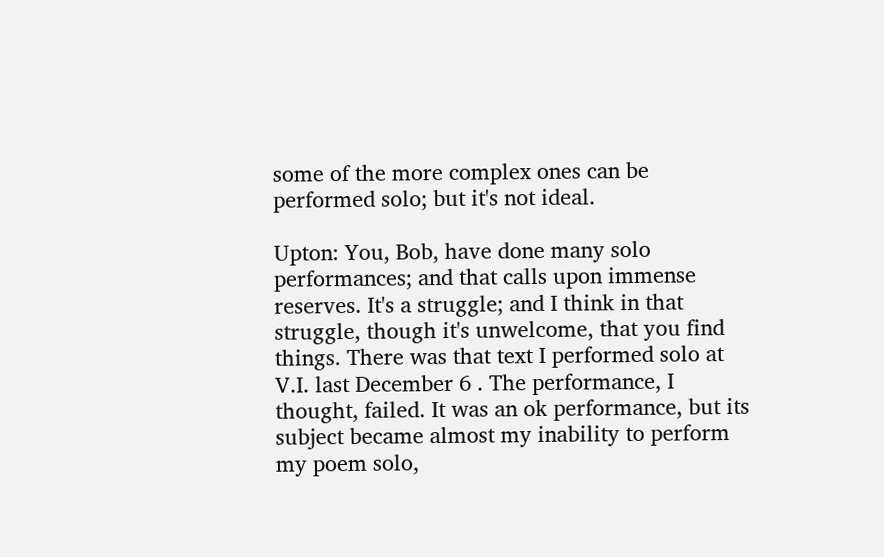some of the more complex ones can be performed solo; but it's not ideal.

Upton: You, Bob, have done many solo performances; and that calls upon immense reserves. It's a struggle; and I think in that struggle, though it's unwelcome, that you find things. There was that text I performed solo at V.I. last December 6 . The performance, I thought, failed. It was an ok performance, but its subject became almost my inability to perform my poem solo,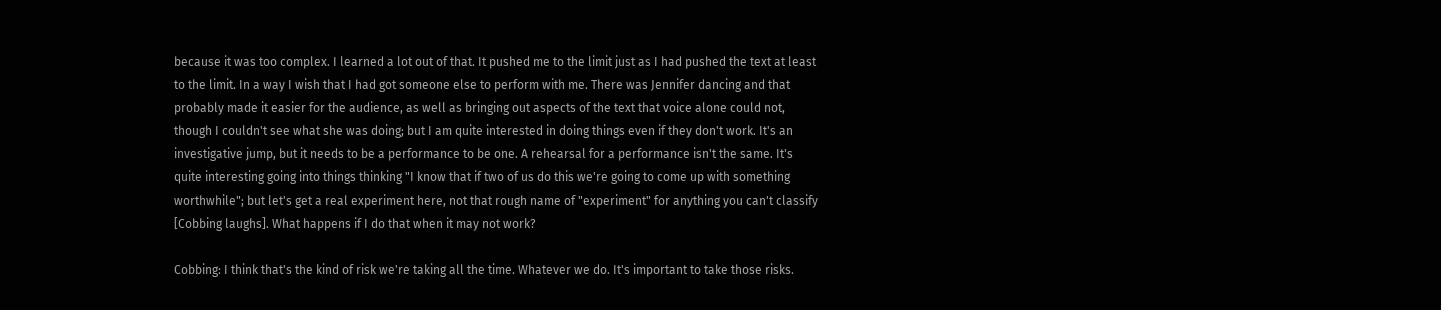because it was too complex. I learned a lot out of that. It pushed me to the limit just as I had pushed the text at least to the limit. In a way I wish that I had got someone else to perform with me. There was Jennifer dancing and that probably made it easier for the audience, as well as bringing out aspects of the text that voice alone could not, though I couldn't see what she was doing; but I am quite interested in doing things even if they don't work. It's an investigative jump, but it needs to be a performance to be one. A rehearsal for a performance isn't the same. It's quite interesting going into things thinking "I know that if two of us do this we're going to come up with something worthwhile"; but let's get a real experiment here, not that rough name of "experiment" for anything you can't classify [Cobbing laughs]. What happens if I do that when it may not work?

Cobbing: I think that's the kind of risk we're taking all the time. Whatever we do. It's important to take those risks.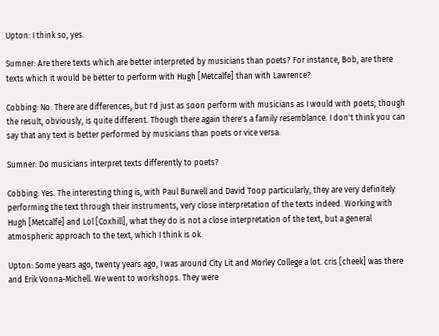Upton: I think so, yes.

Sumner: Are there texts which are better interpreted by musicians than poets? For instance, Bob, are there texts which it would be better to perform with Hugh [Metcalfe] than with Lawrence?

Cobbing: No. There are differences, but I'd just as soon perform with musicians as I would with poets; though the result, obviously, is quite different. Though there again there's a family resemblance. I don't think you can say that any text is better performed by musicians than poets or vice versa.

Sumner: Do musicians interpret texts differently to poets?

Cobbing: Yes. The interesting thing is, with Paul Burwell and David Toop particularly, they are very definitely performing the text through their instruments, very close interpretation of the texts indeed. Working with Hugh [Metcalfe] and Lol [Coxhill], what they do is not a close interpretation of the text, but a general atmospheric approach to the text, which I think is ok.

Upton: Some years ago, twenty years ago, I was around City Lit and Morley College a lot. cris [cheek] was there and Erik Vonna-Michell. We went to workshops. They were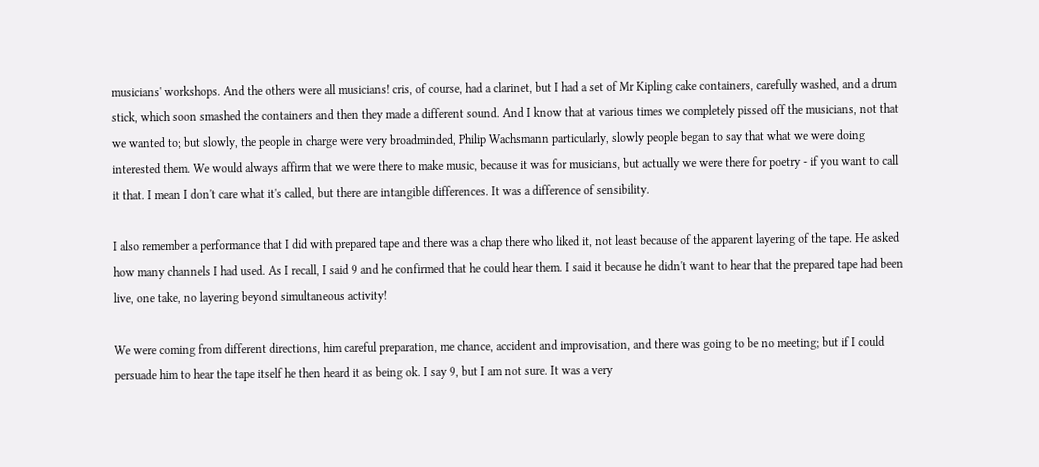musicians' workshops. And the others were all musicians! cris, of course, had a clarinet, but I had a set of Mr Kipling cake containers, carefully washed, and a drum stick, which soon smashed the containers and then they made a different sound. And I know that at various times we completely pissed off the musicians, not that we wanted to; but slowly, the people in charge were very broadminded, Philip Wachsmann particularly, slowly people began to say that what we were doing interested them. We would always affirm that we were there to make music, because it was for musicians, but actually we were there for poetry - if you want to call it that. I mean I don't care what it's called, but there are intangible differences. It was a difference of sensibility.

I also remember a performance that I did with prepared tape and there was a chap there who liked it, not least because of the apparent layering of the tape. He asked how many channels I had used. As I recall, I said 9 and he confirmed that he could hear them. I said it because he didn't want to hear that the prepared tape had been live, one take, no layering beyond simultaneous activity!

We were coming from different directions, him careful preparation, me chance, accident and improvisation, and there was going to be no meeting; but if I could persuade him to hear the tape itself he then heard it as being ok. I say 9, but I am not sure. It was a very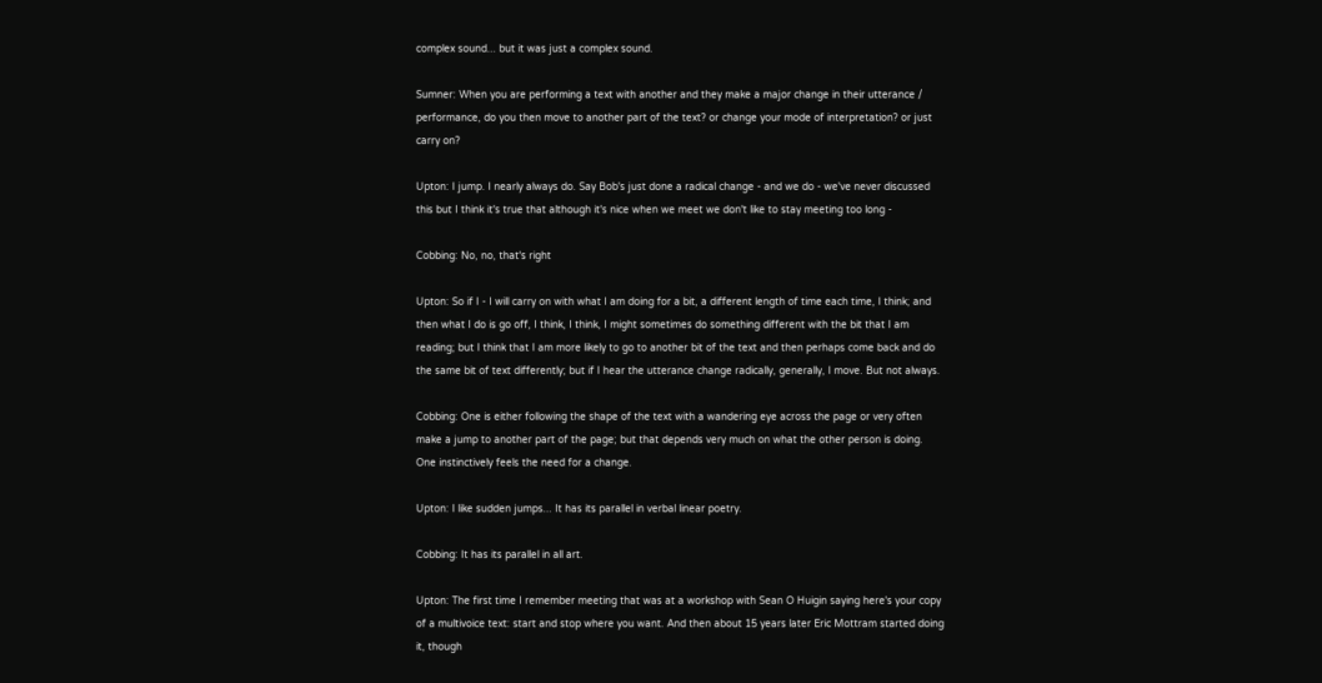complex sound... but it was just a complex sound.

Sumner: When you are performing a text with another and they make a major change in their utterance / performance, do you then move to another part of the text? or change your mode of interpretation? or just carry on?

Upton: I jump. I nearly always do. Say Bob's just done a radical change - and we do - we've never discussed this but I think it's true that although it's nice when we meet we don't like to stay meeting too long -

Cobbing: No, no, that's right

Upton: So if I - I will carry on with what I am doing for a bit, a different length of time each time, I think; and then what I do is go off, I think, I think, I might sometimes do something different with the bit that I am reading; but I think that I am more likely to go to another bit of the text and then perhaps come back and do the same bit of text differently; but if I hear the utterance change radically, generally, I move. But not always.

Cobbing: One is either following the shape of the text with a wandering eye across the page or very often make a jump to another part of the page; but that depends very much on what the other person is doing. One instinctively feels the need for a change.

Upton: I like sudden jumps... It has its parallel in verbal linear poetry.

Cobbing: It has its parallel in all art.

Upton: The first time I remember meeting that was at a workshop with Sean O Huigin saying here's your copy of a multivoice text: start and stop where you want. And then about 15 years later Eric Mottram started doing it, though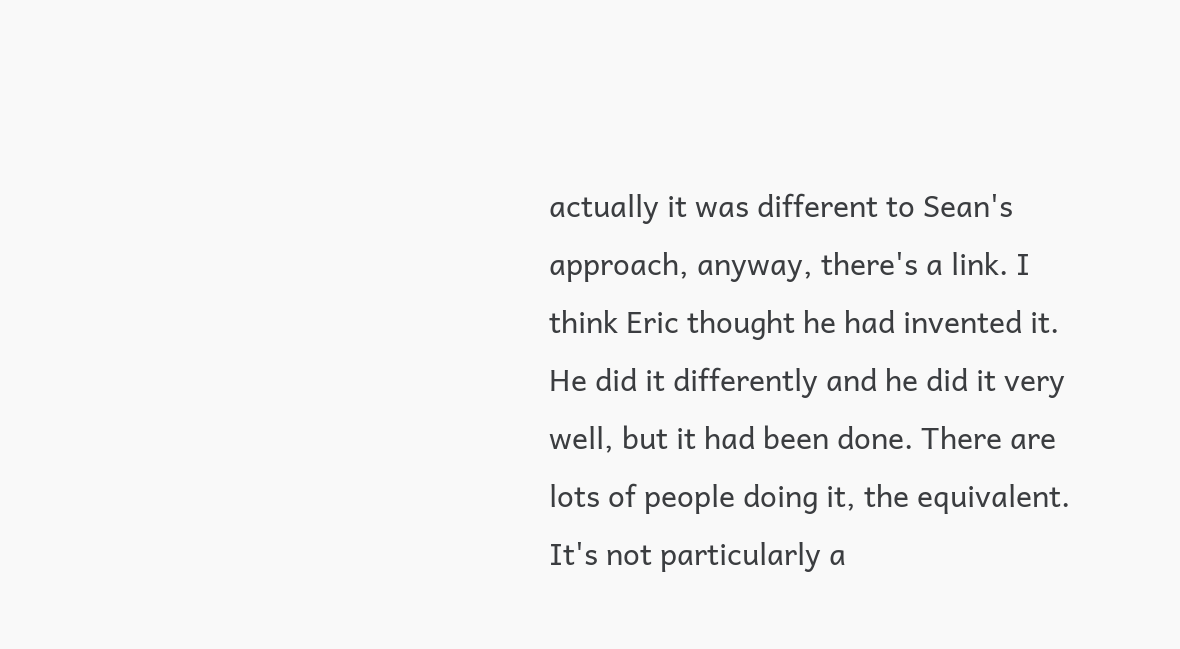actually it was different to Sean's approach, anyway, there's a link. I think Eric thought he had invented it. He did it differently and he did it very well, but it had been done. There are lots of people doing it, the equivalent. It's not particularly a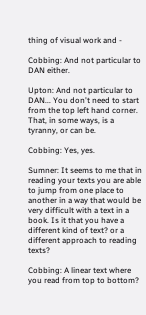thing of visual work and -

Cobbing: And not particular to DAN either.

Upton: And not particular to DAN... You don't need to start from the top left hand corner. That, in some ways, is a tyranny, or can be.

Cobbing: Yes, yes.

Sumner: It seems to me that in reading your texts you are able to jump from one place to another in a way that would be very difficult with a text in a book. Is it that you have a different kind of text? or a different approach to reading texts?

Cobbing: A linear text where you read from top to bottom?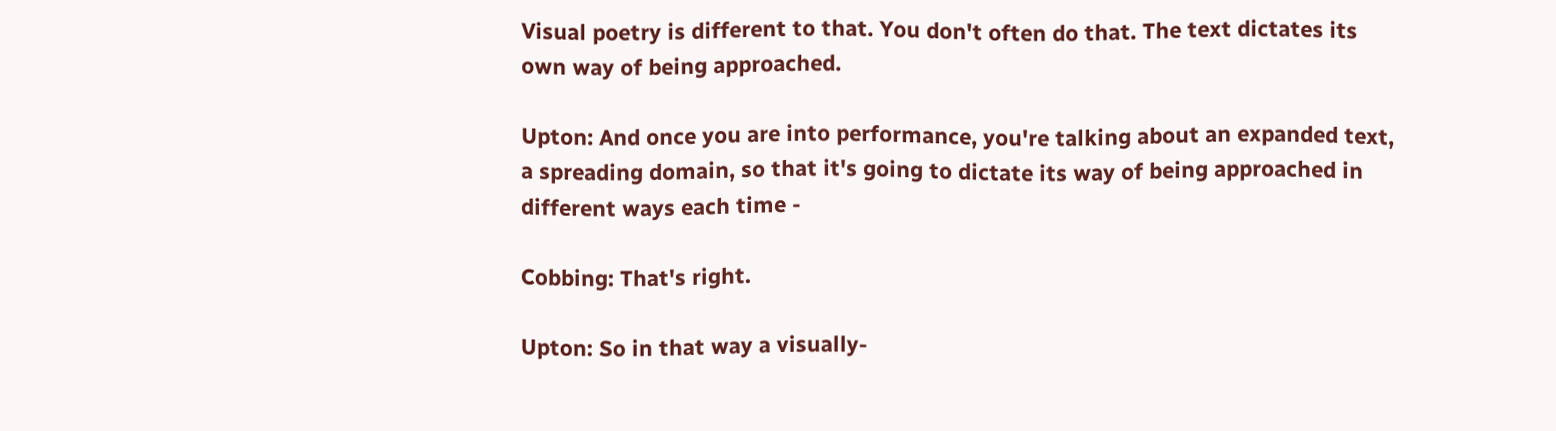Visual poetry is different to that. You don't often do that. The text dictates its own way of being approached.

Upton: And once you are into performance, you're talking about an expanded text, a spreading domain, so that it's going to dictate its way of being approached in different ways each time -

Cobbing: That's right.

Upton: So in that way a visually-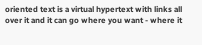oriented text is a virtual hypertext with links all over it and it can go where you want - where it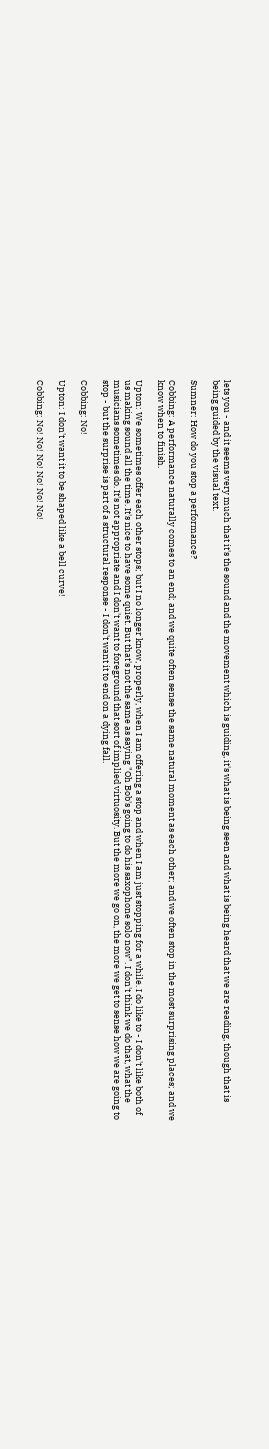lets you - and it seems very much that it's the sound and the movement which is guiding, it's what is being seen and what is being heard that we are reading, though that is being guided by the visual text.

Sumner: How do you stop a performance?

Cobbing: A performance naturally comes to an end; and we quite often sense the same natural moment as each other; and we often stop in the most surprising places; and we know when to finish.

Upton: We sometimes offer each other stops; but I no longer know, properly, when I am offering a stop and when I am just stopping for a while. I do like to - I don't like both of us making sound all the time. It's nice to have some quiet. But that's not the same as saying "Oh Bob's going to do his saxophone solo now". I don't think we do that, what the musicians sometimes do. It's not appropriate and I don't want to foreground that sort of implied virtuosity. But the more we go on, the more we get to sense how we are going to stop - but the surprise is part of a structural response - I don't want it to end on a dying fall.

Cobbing: No!

Upton: I don't want it to be shaped like a bell curve!

Cobbing: No! No! No! No! No! No!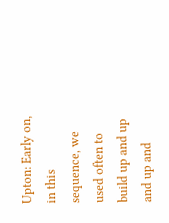Upton: Early on, in this sequence, we used often to build up and up and up and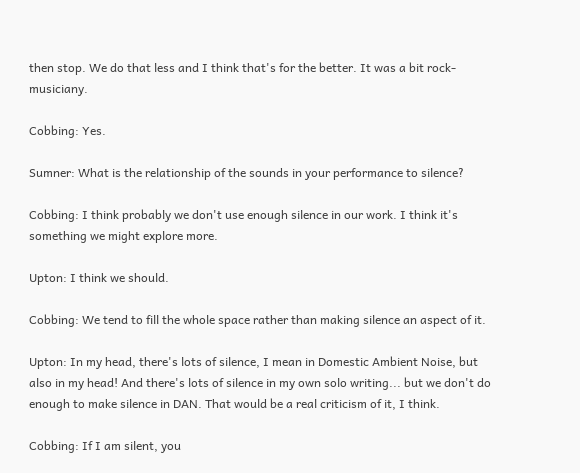then stop. We do that less and I think that's for the better. It was a bit rock-musiciany.

Cobbing: Yes.

Sumner: What is the relationship of the sounds in your performance to silence?

Cobbing: I think probably we don't use enough silence in our work. I think it's something we might explore more.

Upton: I think we should.

Cobbing: We tend to fill the whole space rather than making silence an aspect of it.

Upton: In my head, there's lots of silence, I mean in Domestic Ambient Noise, but also in my head! And there's lots of silence in my own solo writing... but we don't do enough to make silence in DAN. That would be a real criticism of it, I think.

Cobbing: If I am silent, you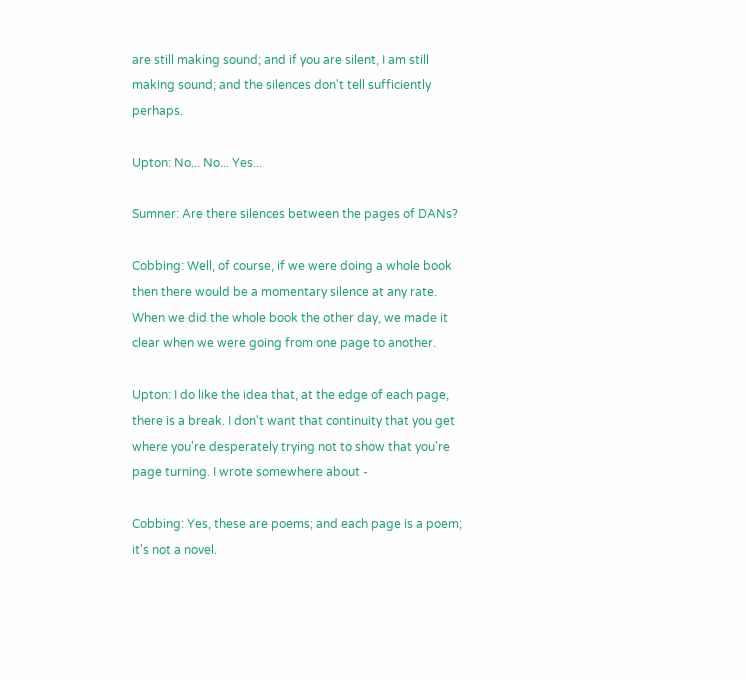are still making sound; and if you are silent, I am still making sound; and the silences don't tell sufficiently perhaps.

Upton: No... No... Yes...

Sumner: Are there silences between the pages of DANs?

Cobbing: Well, of course, if we were doing a whole book then there would be a momentary silence at any rate. When we did the whole book the other day, we made it clear when we were going from one page to another.

Upton: I do like the idea that, at the edge of each page, there is a break. I don't want that continuity that you get where you're desperately trying not to show that you're page turning. I wrote somewhere about -

Cobbing: Yes, these are poems; and each page is a poem; it's not a novel.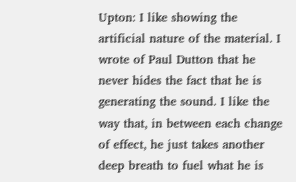Upton: I like showing the artificial nature of the material. I wrote of Paul Dutton that he never hides the fact that he is generating the sound. I like the way that, in between each change of effect, he just takes another deep breath to fuel what he is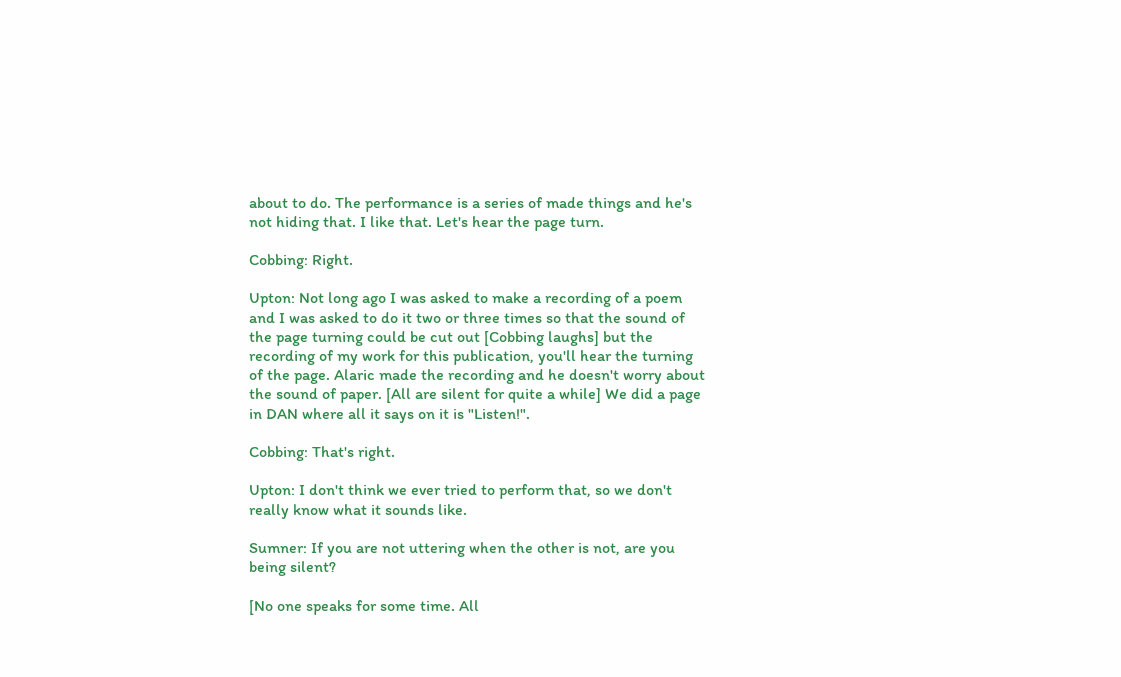about to do. The performance is a series of made things and he's not hiding that. I like that. Let's hear the page turn.

Cobbing: Right.

Upton: Not long ago I was asked to make a recording of a poem and I was asked to do it two or three times so that the sound of the page turning could be cut out [Cobbing laughs] but the recording of my work for this publication, you'll hear the turning of the page. Alaric made the recording and he doesn't worry about the sound of paper. [All are silent for quite a while] We did a page in DAN where all it says on it is "Listen!".

Cobbing: That's right.

Upton: I don't think we ever tried to perform that, so we don't really know what it sounds like.

Sumner: If you are not uttering when the other is not, are you being silent?

[No one speaks for some time. All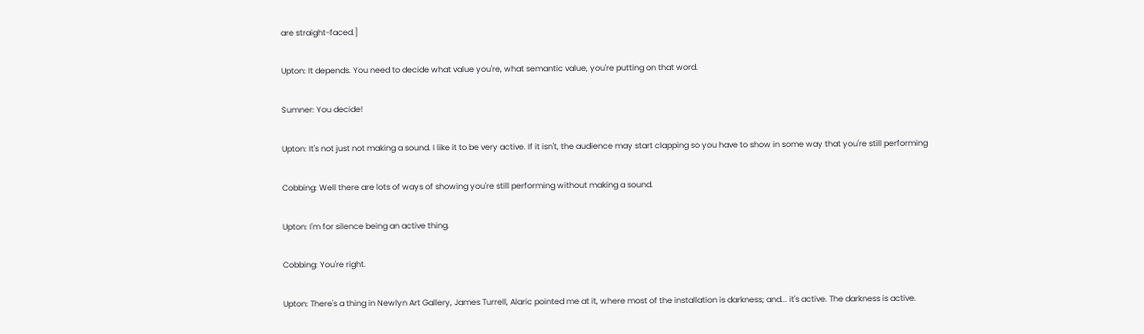are straight-faced.]

Upton: It depends. You need to decide what value you're, what semantic value, you're putting on that word.

Sumner: You decide!

Upton: It's not just not making a sound. I like it to be very active. If it isn't, the audience may start clapping so you have to show in some way that you're still performing

Cobbing: Well there are lots of ways of showing you're still performing without making a sound.

Upton: I'm for silence being an active thing.

Cobbing: You're right.

Upton: There's a thing in Newlyn Art Gallery, James Turrell, Alaric pointed me at it, where most of the installation is darkness; and... it's active. The darkness is active.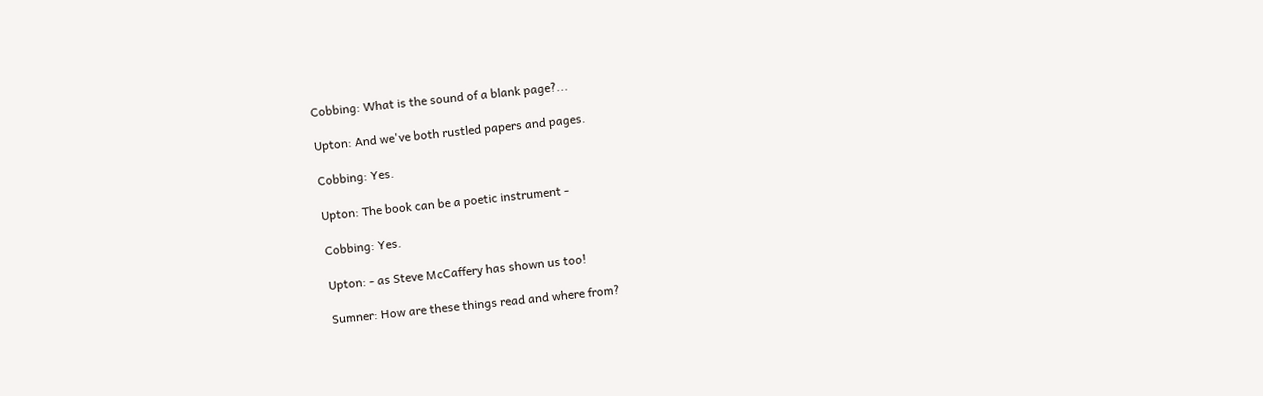Cobbing: What is the sound of a blank page?...

Upton: And we've both rustled papers and pages.

Cobbing: Yes.

Upton: The book can be a poetic instrument -

Cobbing: Yes.

Upton: - as Steve McCaffery has shown us too!

Sumner: How are these things read and where from?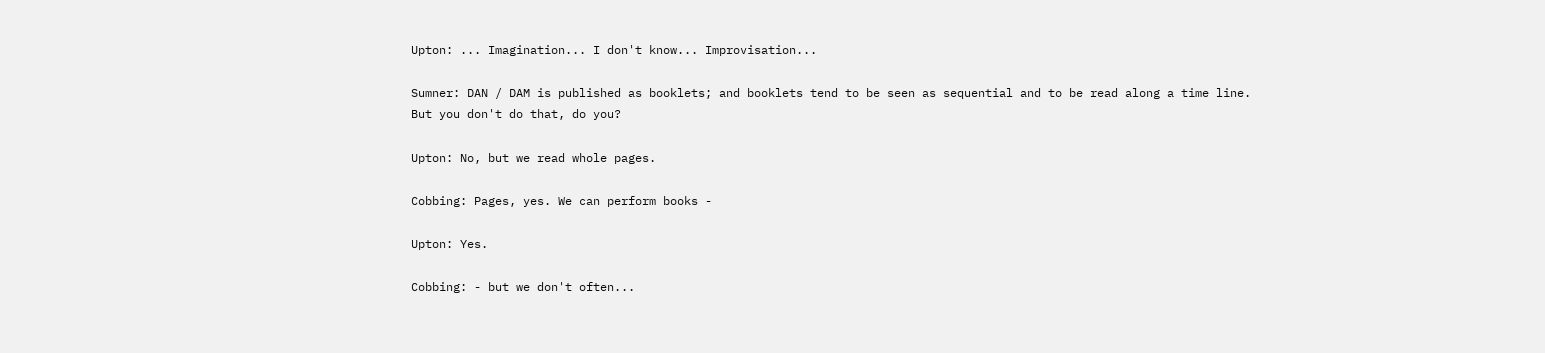Upton: ... Imagination... I don't know... Improvisation...

Sumner: DAN / DAM is published as booklets; and booklets tend to be seen as sequential and to be read along a time line. But you don't do that, do you?

Upton: No, but we read whole pages.

Cobbing: Pages, yes. We can perform books -

Upton: Yes.

Cobbing: - but we don't often...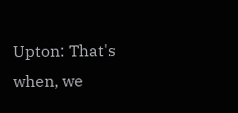Upton: That's when, we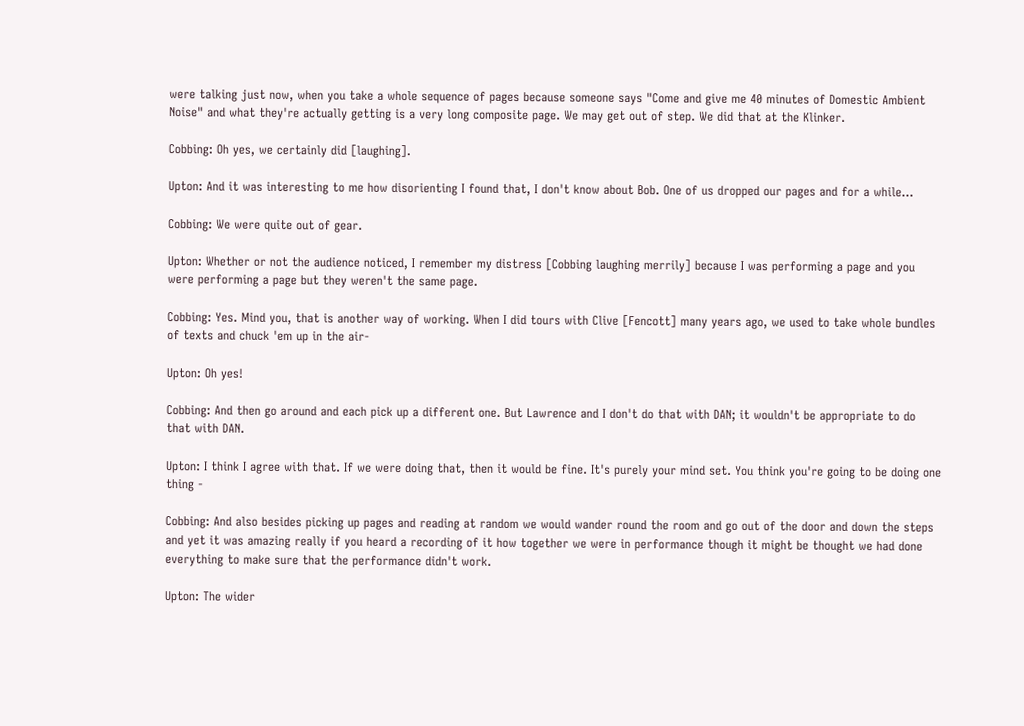were talking just now, when you take a whole sequence of pages because someone says "Come and give me 40 minutes of Domestic Ambient Noise" and what they're actually getting is a very long composite page. We may get out of step. We did that at the Klinker.

Cobbing: Oh yes, we certainly did [laughing].

Upton: And it was interesting to me how disorienting I found that, I don't know about Bob. One of us dropped our pages and for a while...

Cobbing: We were quite out of gear.

Upton: Whether or not the audience noticed, I remember my distress [Cobbing laughing merrily] because I was performing a page and you were performing a page but they weren't the same page.

Cobbing: Yes. Mind you, that is another way of working. When I did tours with Clive [Fencott] many years ago, we used to take whole bundles of texts and chuck 'em up in the air-

Upton: Oh yes!

Cobbing: And then go around and each pick up a different one. But Lawrence and I don't do that with DAN; it wouldn't be appropriate to do that with DAN.

Upton: I think I agree with that. If we were doing that, then it would be fine. It's purely your mind set. You think you're going to be doing one thing -

Cobbing: And also besides picking up pages and reading at random we would wander round the room and go out of the door and down the steps and yet it was amazing really if you heard a recording of it how together we were in performance though it might be thought we had done everything to make sure that the performance didn't work.

Upton: The wider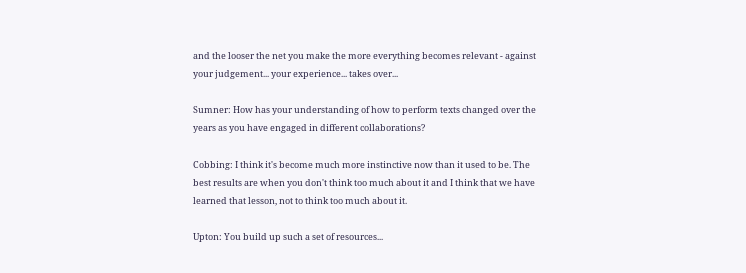and the looser the net you make the more everything becomes relevant - against your judgement... your experience... takes over...

Sumner: How has your understanding of how to perform texts changed over the years as you have engaged in different collaborations?

Cobbing: I think it's become much more instinctive now than it used to be. The best results are when you don't think too much about it and I think that we have learned that lesson, not to think too much about it.

Upton: You build up such a set of resources...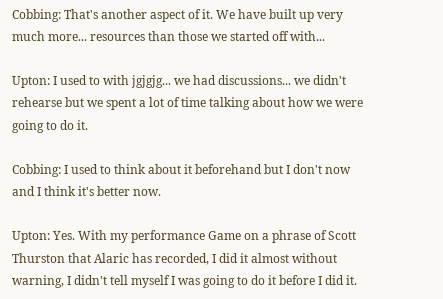Cobbing: That's another aspect of it. We have built up very much more... resources than those we started off with...

Upton: I used to with jgjgjg... we had discussions... we didn't rehearse but we spent a lot of time talking about how we were going to do it.

Cobbing: I used to think about it beforehand but I don't now and I think it's better now.

Upton: Yes. With my performance Game on a phrase of Scott Thurston that Alaric has recorded, I did it almost without warning, I didn't tell myself I was going to do it before I did it.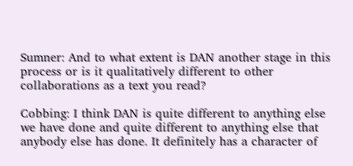Sumner: And to what extent is DAN another stage in this process or is it qualitatively different to other collaborations as a text you read?

Cobbing: I think DAN is quite different to anything else we have done and quite different to anything else that anybody else has done. It definitely has a character of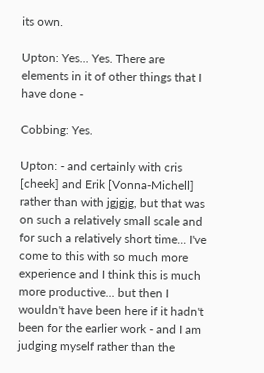its own.

Upton: Yes... Yes. There are elements in it of other things that I have done -

Cobbing: Yes.

Upton: - and certainly with cris [cheek] and Erik [Vonna-Michell] rather than with jgjgjg, but that was on such a relatively small scale and for such a relatively short time... I've come to this with so much more experience and I think this is much more productive... but then I wouldn't have been here if it hadn't been for the earlier work - and I am judging myself rather than the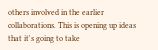others involved in the earlier collaborations. This is opening up ideas that it's going to take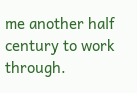me another half century to work through.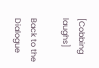[Cobbing laughs]

Back to the Dialogue